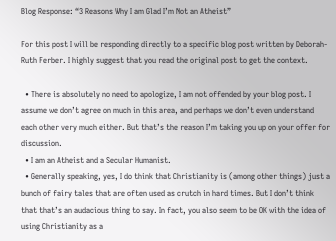Blog Response: “3 Reasons Why I am Glad I’m Not an Atheist”

For this post I will be responding directly to a specific blog post written by Deborah-Ruth Ferber. I highly suggest that you read the original post to get the context.

  • There is absolutely no need to apologize, I am not offended by your blog post. I assume we don’t agree on much in this area, and perhaps we don’t even understand each other very much either. But that’s the reason I’m taking you up on your offer for discussion.
  • I am an Atheist and a Secular Humanist.
  • Generally speaking, yes, I do think that Christianity is (among other things) just a bunch of fairy tales that are often used as crutch in hard times. But I don’t think that that’s an audacious thing to say. In fact, you also seem to be OK with the idea of using Christianity as a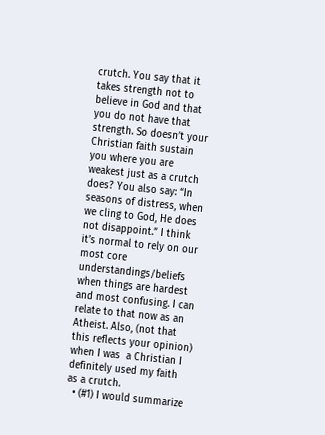crutch. You say that it takes strength not to believe in God and that you do not have that strength. So doesn’t your Christian faith sustain you where you are weakest just as a crutch does? You also say: “In seasons of distress, when we cling to God, He does not disappoint.” I think it’s normal to rely on our most core understandings/beliefs when things are hardest and most confusing. I can relate to that now as an Atheist. Also, (not that this reflects your opinion) when I was  a Christian I definitely used my faith as a crutch.
  • (#1) I would summarize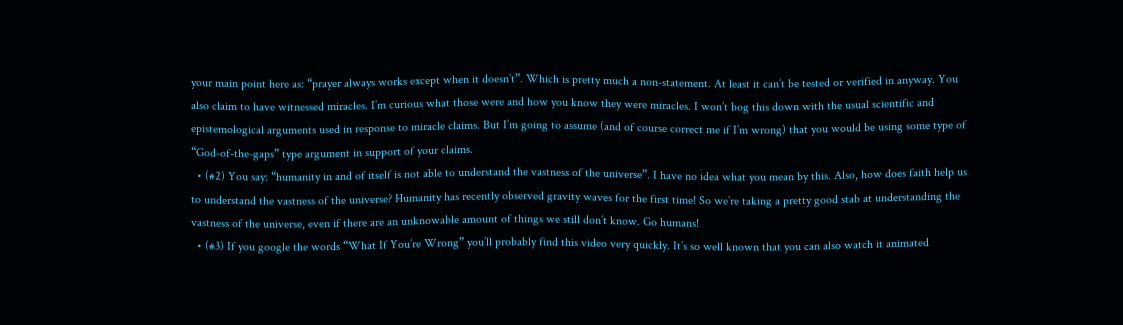your main point here as: “prayer always works except when it doesn’t”. Which is pretty much a non-statement. At least it can’t be tested or verified in anyway. You also claim to have witnessed miracles. I’m curious what those were and how you know they were miracles. I won’t bog this down with the usual scientific and epistemological arguments used in response to miracle claims. But I’m going to assume (and of course correct me if I’m wrong) that you would be using some type of “God-of-the-gaps” type argument in support of your claims.
  • (#2) You say: “humanity in and of itself is not able to understand the vastness of the universe”. I have no idea what you mean by this. Also, how does faith help us to understand the vastness of the universe? Humanity has recently observed gravity waves for the first time! So we’re taking a pretty good stab at understanding the vastness of the universe, even if there are an unknowable amount of things we still don’t know. Go humans!
  • (#3) If you google the words “What If You’re Wrong” you’ll probably find this video very quickly. It’s so well known that you can also watch it animated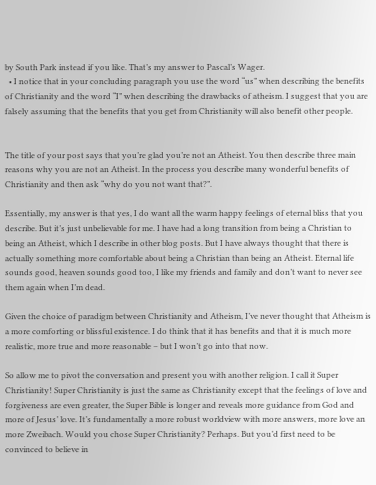by South Park instead if you like. That’s my answer to Pascal’s Wager.
  • I notice that in your concluding paragraph you use the word “us” when describing the benefits of Christianity and the word “I” when describing the drawbacks of atheism. I suggest that you are falsely assuming that the benefits that you get from Christianity will also benefit other people.


The title of your post says that you’re glad you’re not an Atheist. You then describe three main reasons why you are not an Atheist. In the process you describe many wonderful benefits of Christianity and then ask “why do you not want that?”.

Essentially, my answer is that yes, I do want all the warm happy feelings of eternal bliss that you describe. But it’s just unbelievable for me. I have had a long transition from being a Christian to being an Atheist, which I describe in other blog posts. But I have always thought that there is actually something more comfortable about being a Christian than being an Atheist. Eternal life sounds good, heaven sounds good too, I like my friends and family and don’t want to never see them again when I’m dead.

Given the choice of paradigm between Christianity and Atheism, I’ve never thought that Atheism is a more comforting or blissful existence. I do think that it has benefits and that it is much more realistic, more true and more reasonable – but I won’t go into that now.

So allow me to pivot the conversation and present you with another religion. I call it Super Christianity! Super Christianity is just the same as Christianity except that the feelings of love and forgiveness are even greater, the Super Bible is longer and reveals more guidance from God and more of Jesus’ love. It’s fundamentally a more robust worldview with more answers, more love an more Zweibach. Would you chose Super Christianity? Perhaps. But you’d first need to be convinced to believe in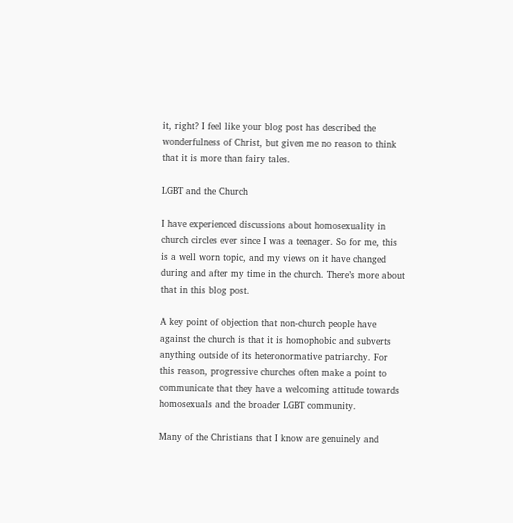it, right? I feel like your blog post has described the wonderfulness of Christ, but given me no reason to think that it is more than fairy tales.

LGBT and the Church

I have experienced discussions about homosexuality in church circles ever since I was a teenager. So for me, this is a well worn topic, and my views on it have changed during and after my time in the church. There’s more about that in this blog post.

A key point of objection that non-church people have against the church is that it is homophobic and subverts anything outside of its heteronormative patriarchy. For this reason, progressive churches often make a point to communicate that they have a welcoming attitude towards homosexuals and the broader LGBT community.

Many of the Christians that I know are genuinely and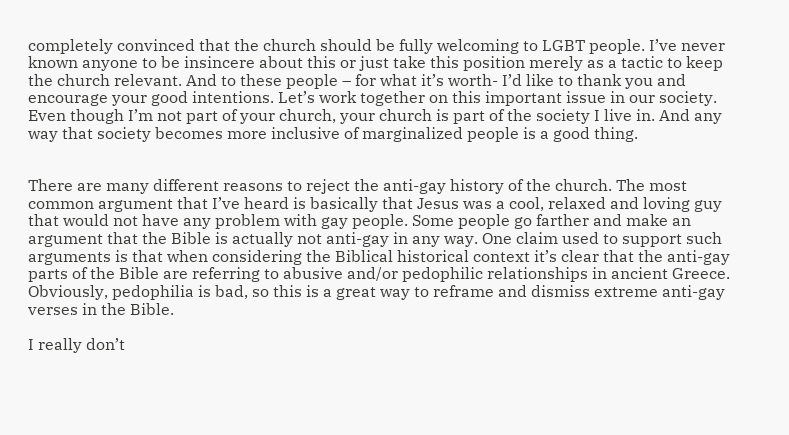completely convinced that the church should be fully welcoming to LGBT people. I’ve never known anyone to be insincere about this or just take this position merely as a tactic to keep the church relevant. And to these people – for what it’s worth- I’d like to thank you and encourage your good intentions. Let’s work together on this important issue in our society. Even though I’m not part of your church, your church is part of the society I live in. And any way that society becomes more inclusive of marginalized people is a good thing.


There are many different reasons to reject the anti-gay history of the church. The most common argument that I’ve heard is basically that Jesus was a cool, relaxed and loving guy that would not have any problem with gay people. Some people go farther and make an argument that the Bible is actually not anti-gay in any way. One claim used to support such arguments is that when considering the Biblical historical context it’s clear that the anti-gay parts of the Bible are referring to abusive and/or pedophilic relationships in ancient Greece. Obviously, pedophilia is bad, so this is a great way to reframe and dismiss extreme anti-gay verses in the Bible.

I really don’t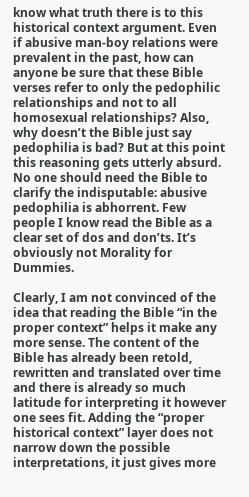know what truth there is to this historical context argument. Even if abusive man-boy relations were prevalent in the past, how can anyone be sure that these Bible verses refer to only the pedophilic relationships and not to all homosexual relationships? Also, why doesn’t the Bible just say pedophilia is bad? But at this point this reasoning gets utterly absurd. No one should need the Bible to clarify the indisputable: abusive pedophilia is abhorrent. Few people I know read the Bible as a clear set of dos and don’ts. It’s obviously not Morality for Dummies.

Clearly, I am not convinced of the idea that reading the Bible “in the proper context” helps it make any more sense. The content of the Bible has already been retold, rewritten and translated over time and there is already so much latitude for interpreting it however one sees fit. Adding the “proper historical context” layer does not narrow down the possible interpretations, it just gives more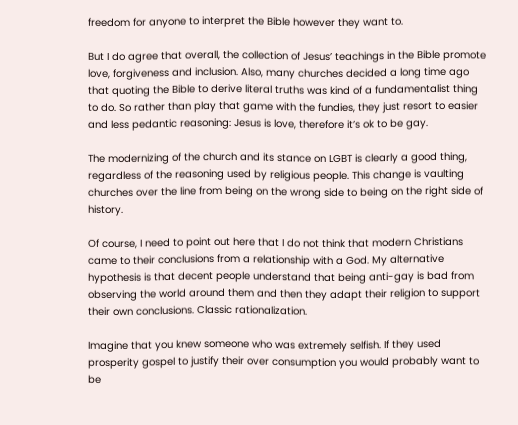freedom for anyone to interpret the Bible however they want to.

But I do agree that overall, the collection of Jesus’ teachings in the Bible promote love, forgiveness and inclusion. Also, many churches decided a long time ago that quoting the Bible to derive literal truths was kind of a fundamentalist thing to do. So rather than play that game with the fundies, they just resort to easier and less pedantic reasoning: Jesus is love, therefore it’s ok to be gay.

The modernizing of the church and its stance on LGBT is clearly a good thing, regardless of the reasoning used by religious people. This change is vaulting churches over the line from being on the wrong side to being on the right side of history.

Of course, I need to point out here that I do not think that modern Christians came to their conclusions from a relationship with a God. My alternative hypothesis is that decent people understand that being anti-gay is bad from observing the world around them and then they adapt their religion to support their own conclusions. Classic rationalization.

Imagine that you knew someone who was extremely selfish. If they used prosperity gospel to justify their over consumption you would probably want to be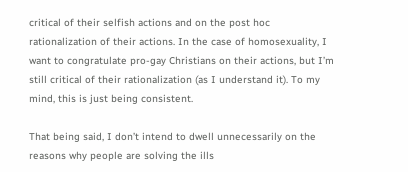critical of their selfish actions and on the post hoc rationalization of their actions. In the case of homosexuality, I want to congratulate pro-gay Christians on their actions, but I’m still critical of their rationalization (as I understand it). To my mind, this is just being consistent.

That being said, I don’t intend to dwell unnecessarily on the reasons why people are solving the ills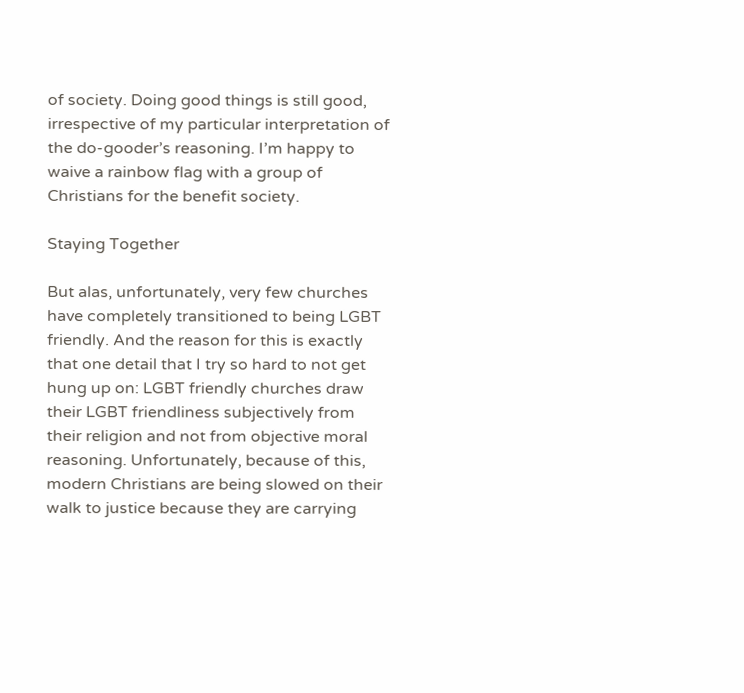of society. Doing good things is still good, irrespective of my particular interpretation of the do-gooder’s reasoning. I’m happy to waive a rainbow flag with a group of Christians for the benefit society.

Staying Together

But alas, unfortunately, very few churches have completely transitioned to being LGBT friendly. And the reason for this is exactly that one detail that I try so hard to not get hung up on: LGBT friendly churches draw their LGBT friendliness subjectively from their religion and not from objective moral reasoning. Unfortunately, because of this, modern Christians are being slowed on their walk to justice because they are carrying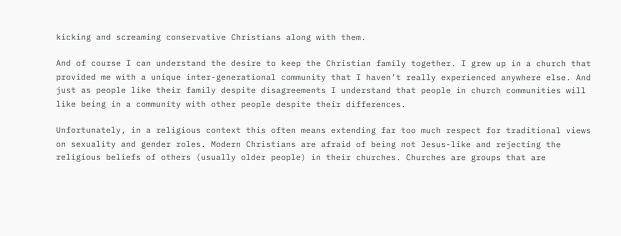kicking and screaming conservative Christians along with them.

And of course I can understand the desire to keep the Christian family together. I grew up in a church that provided me with a unique inter-generational community that I haven’t really experienced anywhere else. And just as people like their family despite disagreements I understand that people in church communities will like being in a community with other people despite their differences.

Unfortunately, in a religious context this often means extending far too much respect for traditional views on sexuality and gender roles. Modern Christians are afraid of being not Jesus-like and rejecting the religious beliefs of others (usually older people) in their churches. Churches are groups that are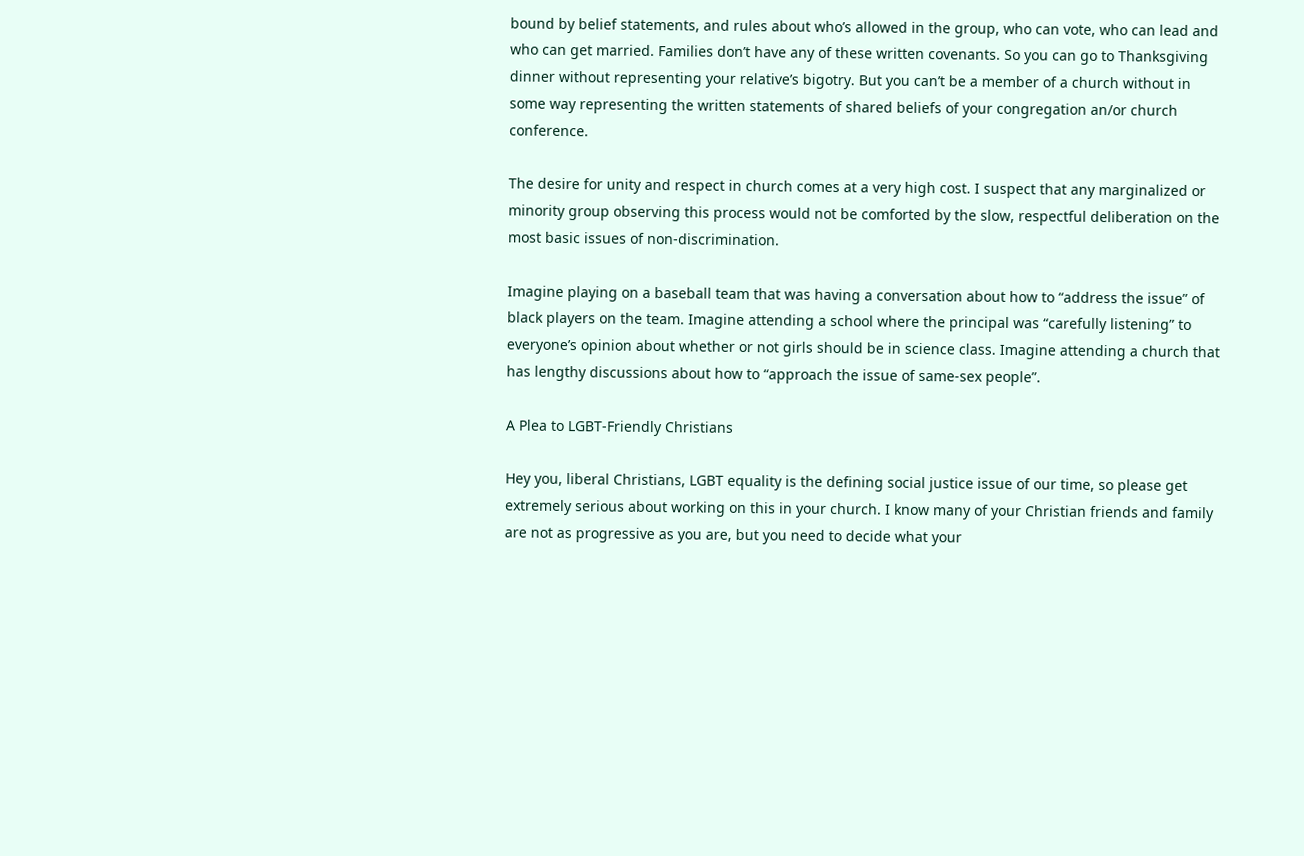bound by belief statements, and rules about who’s allowed in the group, who can vote, who can lead and who can get married. Families don’t have any of these written covenants. So you can go to Thanksgiving dinner without representing your relative’s bigotry. But you can’t be a member of a church without in some way representing the written statements of shared beliefs of your congregation an/or church conference.

The desire for unity and respect in church comes at a very high cost. I suspect that any marginalized or minority group observing this process would not be comforted by the slow, respectful deliberation on the most basic issues of non-discrimination.

Imagine playing on a baseball team that was having a conversation about how to “address the issue” of black players on the team. Imagine attending a school where the principal was “carefully listening” to everyone’s opinion about whether or not girls should be in science class. Imagine attending a church that has lengthy discussions about how to “approach the issue of same-sex people”.

A Plea to LGBT-Friendly Christians

Hey you, liberal Christians, LGBT equality is the defining social justice issue of our time, so please get extremely serious about working on this in your church. I know many of your Christian friends and family are not as progressive as you are, but you need to decide what your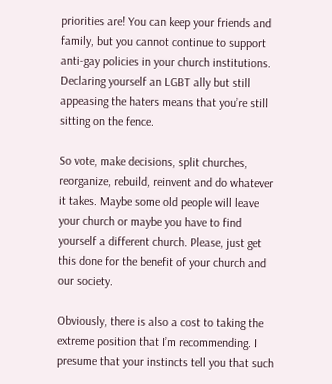priorities are! You can keep your friends and family, but you cannot continue to support anti-gay policies in your church institutions. Declaring yourself an LGBT ally but still appeasing the haters means that you’re still sitting on the fence.

So vote, make decisions, split churches, reorganize, rebuild, reinvent and do whatever it takes. Maybe some old people will leave your church or maybe you have to find yourself a different church. Please, just get this done for the benefit of your church and our society.

Obviously, there is also a cost to taking the extreme position that I’m recommending. I presume that your instincts tell you that such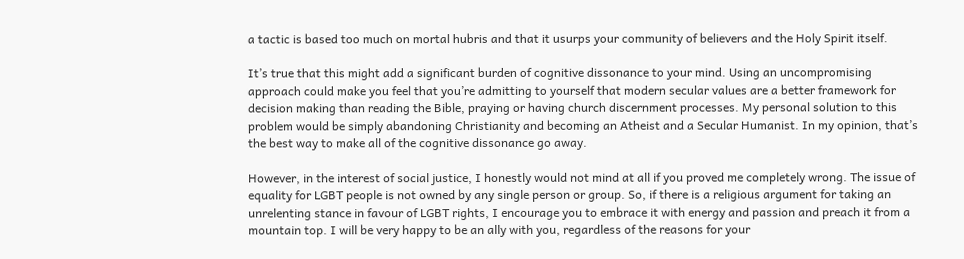a tactic is based too much on mortal hubris and that it usurps your community of believers and the Holy Spirit itself.

It’s true that this might add a significant burden of cognitive dissonance to your mind. Using an uncompromising approach could make you feel that you’re admitting to yourself that modern secular values are a better framework for decision making than reading the Bible, praying or having church discernment processes. My personal solution to this problem would be simply abandoning Christianity and becoming an Atheist and a Secular Humanist. In my opinion, that’s the best way to make all of the cognitive dissonance go away.

However, in the interest of social justice, I honestly would not mind at all if you proved me completely wrong. The issue of equality for LGBT people is not owned by any single person or group. So, if there is a religious argument for taking an unrelenting stance in favour of LGBT rights, I encourage you to embrace it with energy and passion and preach it from a mountain top. I will be very happy to be an ally with you, regardless of the reasons for your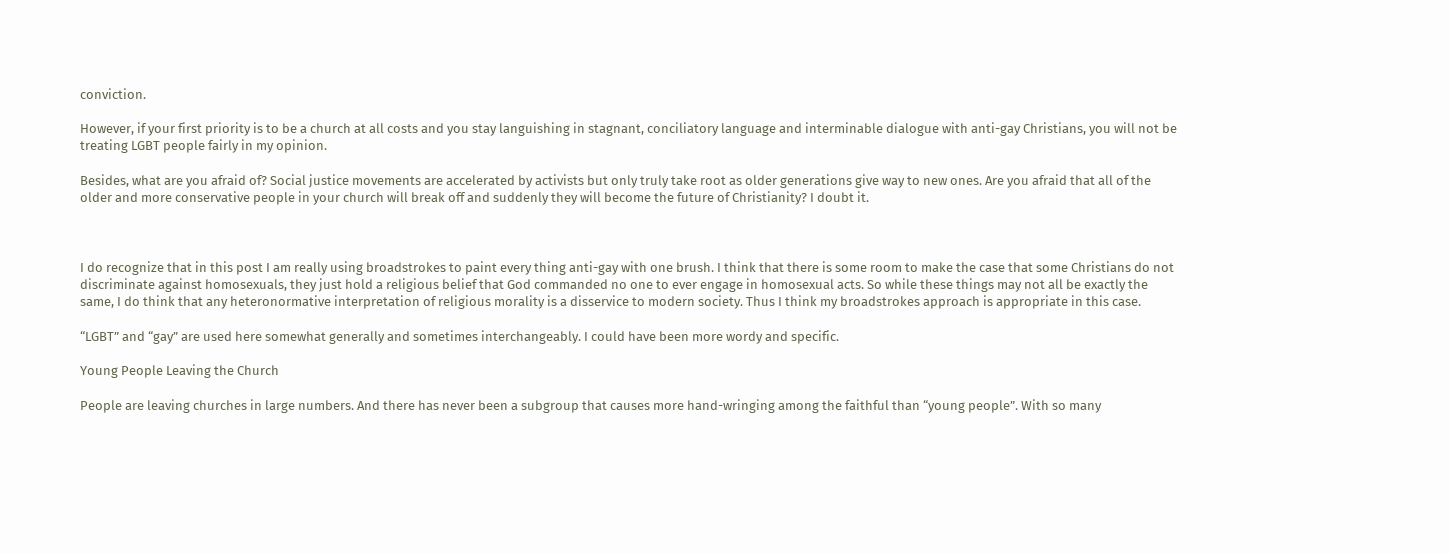conviction.

However, if your first priority is to be a church at all costs and you stay languishing in stagnant, conciliatory language and interminable dialogue with anti-gay Christians, you will not be treating LGBT people fairly in my opinion.

Besides, what are you afraid of? Social justice movements are accelerated by activists but only truly take root as older generations give way to new ones. Are you afraid that all of the older and more conservative people in your church will break off and suddenly they will become the future of Christianity? I doubt it.



I do recognize that in this post I am really using broadstrokes to paint every thing anti-gay with one brush. I think that there is some room to make the case that some Christians do not discriminate against homosexuals, they just hold a religious belief that God commanded no one to ever engage in homosexual acts. So while these things may not all be exactly the same, I do think that any heteronormative interpretation of religious morality is a disservice to modern society. Thus I think my broadstrokes approach is appropriate in this case.

“LGBT” and “gay” are used here somewhat generally and sometimes interchangeably. I could have been more wordy and specific.

Young People Leaving the Church

People are leaving churches in large numbers. And there has never been a subgroup that causes more hand-wringing among the faithful than “young people”. With so many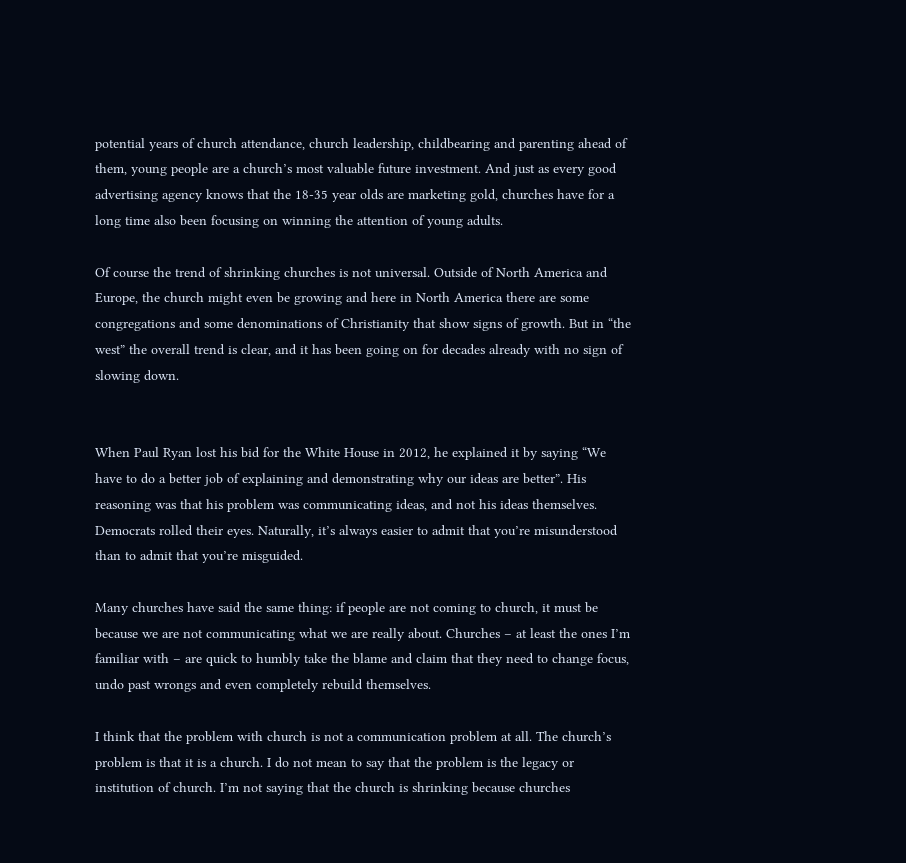potential years of church attendance, church leadership, childbearing and parenting ahead of them, young people are a church’s most valuable future investment. And just as every good advertising agency knows that the 18-35 year olds are marketing gold, churches have for a long time also been focusing on winning the attention of young adults.

Of course the trend of shrinking churches is not universal. Outside of North America and Europe, the church might even be growing and here in North America there are some congregations and some denominations of Christianity that show signs of growth. But in “the west” the overall trend is clear, and it has been going on for decades already with no sign of slowing down.


When Paul Ryan lost his bid for the White House in 2012, he explained it by saying “We have to do a better job of explaining and demonstrating why our ideas are better”. His reasoning was that his problem was communicating ideas, and not his ideas themselves. Democrats rolled their eyes. Naturally, it’s always easier to admit that you’re misunderstood than to admit that you’re misguided.

Many churches have said the same thing: if people are not coming to church, it must be because we are not communicating what we are really about. Churches – at least the ones I’m familiar with – are quick to humbly take the blame and claim that they need to change focus, undo past wrongs and even completely rebuild themselves.

I think that the problem with church is not a communication problem at all. The church’s problem is that it is a church. I do not mean to say that the problem is the legacy or institution of church. I’m not saying that the church is shrinking because churches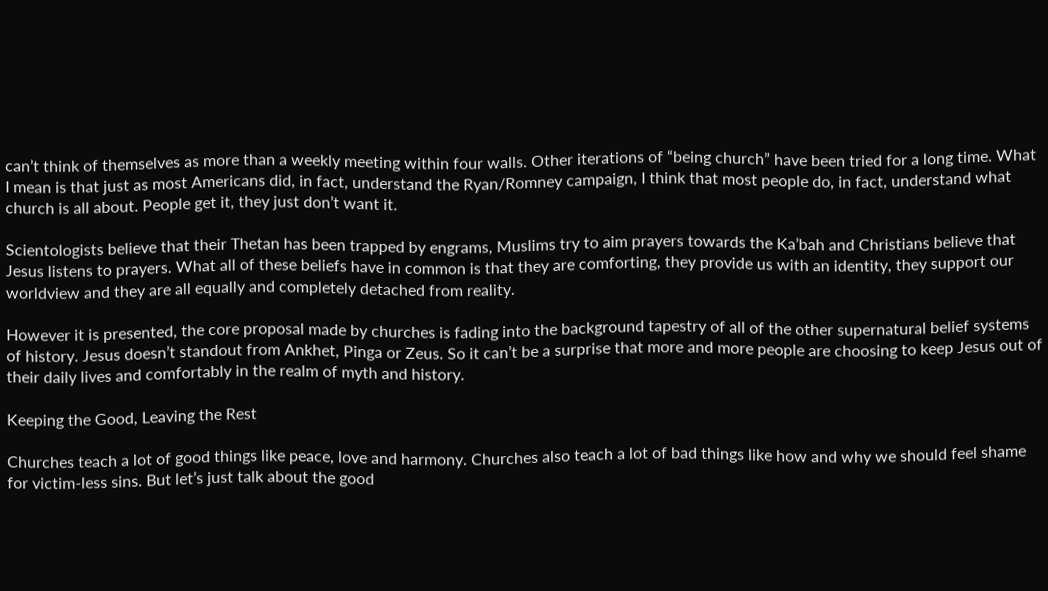can’t think of themselves as more than a weekly meeting within four walls. Other iterations of “being church” have been tried for a long time. What I mean is that just as most Americans did, in fact, understand the Ryan/Romney campaign, I think that most people do, in fact, understand what church is all about. People get it, they just don’t want it.

Scientologists believe that their Thetan has been trapped by engrams, Muslims try to aim prayers towards the Ka’bah and Christians believe that Jesus listens to prayers. What all of these beliefs have in common is that they are comforting, they provide us with an identity, they support our worldview and they are all equally and completely detached from reality.

However it is presented, the core proposal made by churches is fading into the background tapestry of all of the other supernatural belief systems of history. Jesus doesn’t standout from Ankhet, Pinga or Zeus. So it can’t be a surprise that more and more people are choosing to keep Jesus out of their daily lives and comfortably in the realm of myth and history.

Keeping the Good, Leaving the Rest

Churches teach a lot of good things like peace, love and harmony. Churches also teach a lot of bad things like how and why we should feel shame for victim-less sins. But let’s just talk about the good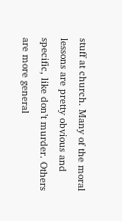stuff at church. Many of the moral lessons are pretty obvious and specific, like don’t murder. Others are more general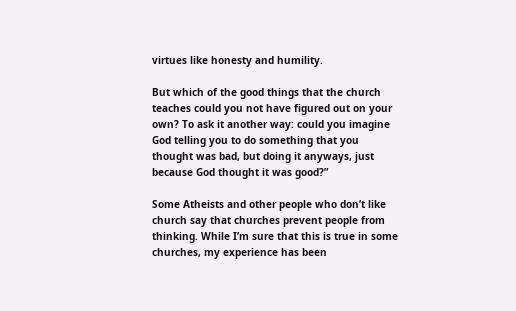virtues like honesty and humility.

But which of the good things that the church teaches could you not have figured out on your own? To ask it another way: could you imagine God telling you to do something that you thought was bad, but doing it anyways, just because God thought it was good?”

Some Atheists and other people who don’t like church say that churches prevent people from thinking. While I’m sure that this is true in some churches, my experience has been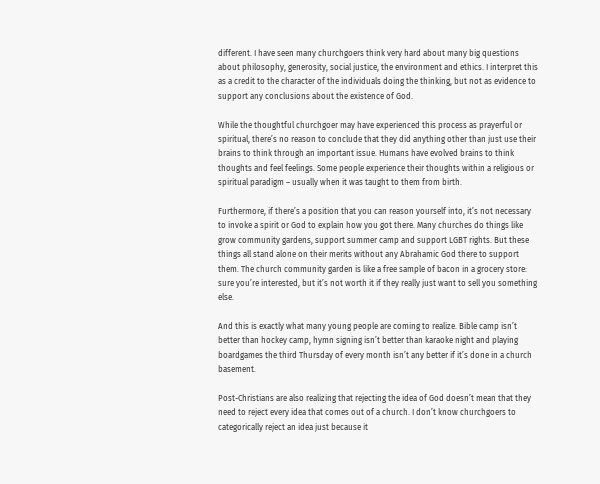different. I have seen many churchgoers think very hard about many big questions about philosophy, generosity, social justice, the environment and ethics. I interpret this as a credit to the character of the individuals doing the thinking, but not as evidence to support any conclusions about the existence of God.

While the thoughtful churchgoer may have experienced this process as prayerful or spiritual, there’s no reason to conclude that they did anything other than just use their brains to think through an important issue. Humans have evolved brains to think thoughts and feel feelings. Some people experience their thoughts within a religious or spiritual paradigm – usually when it was taught to them from birth.

Furthermore, if there’s a position that you can reason yourself into, it’s not necessary to invoke a spirit or God to explain how you got there. Many churches do things like grow community gardens, support summer camp and support LGBT rights. But these things all stand alone on their merits without any Abrahamic God there to support them. The church community garden is like a free sample of bacon in a grocery store: sure you’re interested, but it’s not worth it if they really just want to sell you something else.

And this is exactly what many young people are coming to realize. Bible camp isn’t better than hockey camp, hymn signing isn’t better than karaoke night and playing boardgames the third Thursday of every month isn’t any better if it’s done in a church basement.

Post-Christians are also realizing that rejecting the idea of God doesn’t mean that they need to reject every idea that comes out of a church. I don’t know churchgoers to categorically reject an idea just because it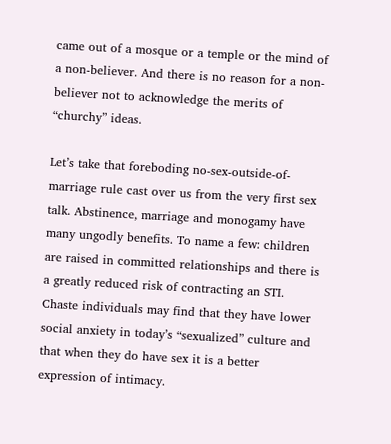came out of a mosque or a temple or the mind of a non-believer. And there is no reason for a non-believer not to acknowledge the merits of “churchy” ideas.

Let’s take that foreboding no-sex-outside-of-marriage rule cast over us from the very first sex talk. Abstinence, marriage and monogamy have many ungodly benefits. To name a few: children are raised in committed relationships and there is a greatly reduced risk of contracting an STI. Chaste individuals may find that they have lower social anxiety in today’s “sexualized” culture and that when they do have sex it is a better expression of intimacy.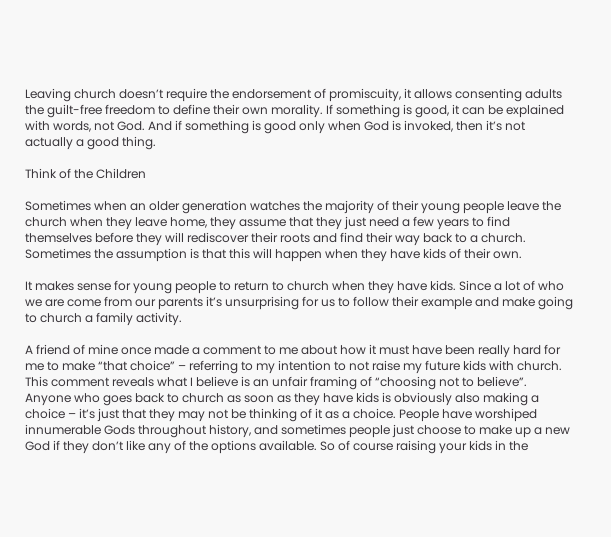Leaving church doesn’t require the endorsement of promiscuity, it allows consenting adults the guilt-free freedom to define their own morality. If something is good, it can be explained with words, not God. And if something is good only when God is invoked, then it’s not actually a good thing.

Think of the Children

Sometimes when an older generation watches the majority of their young people leave the church when they leave home, they assume that they just need a few years to find themselves before they will rediscover their roots and find their way back to a church. Sometimes the assumption is that this will happen when they have kids of their own.

It makes sense for young people to return to church when they have kids. Since a lot of who we are come from our parents it’s unsurprising for us to follow their example and make going to church a family activity.

A friend of mine once made a comment to me about how it must have been really hard for me to make “that choice” – referring to my intention to not raise my future kids with church. This comment reveals what I believe is an unfair framing of “choosing not to believe”. Anyone who goes back to church as soon as they have kids is obviously also making a choice – it’s just that they may not be thinking of it as a choice. People have worshiped innumerable Gods throughout history, and sometimes people just choose to make up a new God if they don’t like any of the options available. So of course raising your kids in the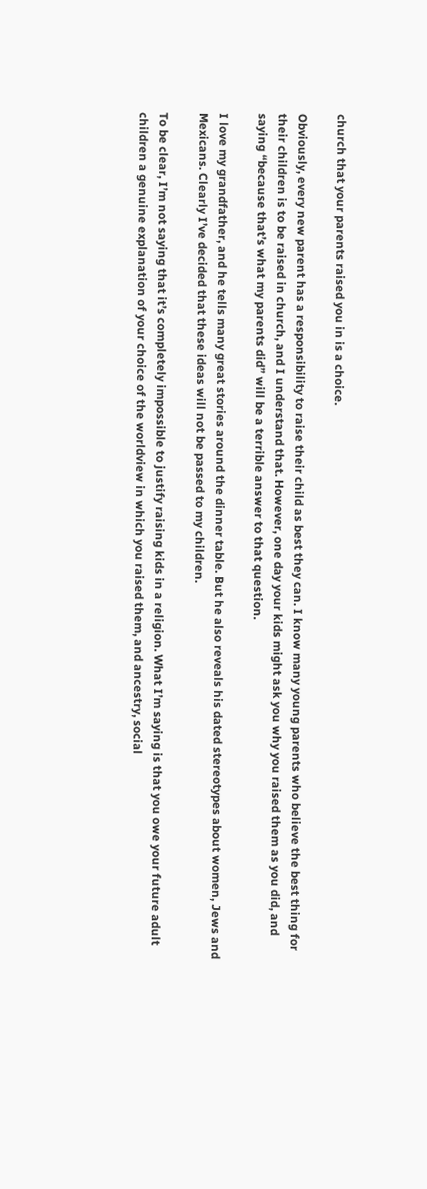church that your parents raised you in is a choice.

Obviously, every new parent has a responsibility to raise their child as best they can. I know many young parents who believe the best thing for their children is to be raised in church, and I understand that. However, one day your kids might ask you why you raised them as you did, and saying “because that’s what my parents did” will be a terrible answer to that question.

I love my grandfather, and he tells many great stories around the dinner table. But he also reveals his dated stereotypes about women, Jews and Mexicans. Clearly I’ve decided that these ideas will not be passed to my children.

To be clear, I’m not saying that it’s completely impossible to justify raising kids in a religion. What I’m saying is that you owe your future adult children a genuine explanation of your choice of the worldview in which you raised them, and ancestry, social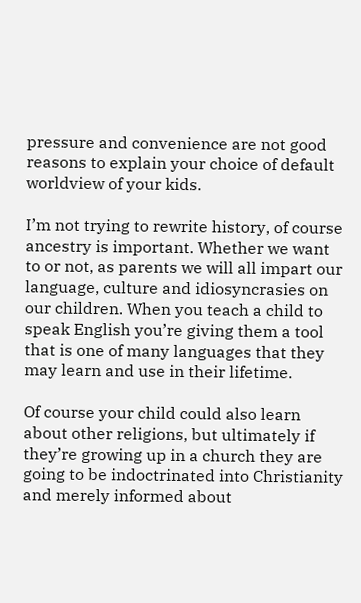pressure and convenience are not good reasons to explain your choice of default worldview of your kids.

I’m not trying to rewrite history, of course ancestry is important. Whether we want to or not, as parents we will all impart our language, culture and idiosyncrasies on our children. When you teach a child to speak English you’re giving them a tool that is one of many languages that they may learn and use in their lifetime.

Of course your child could also learn about other religions, but ultimately if they’re growing up in a church they are going to be indoctrinated into Christianity and merely informed about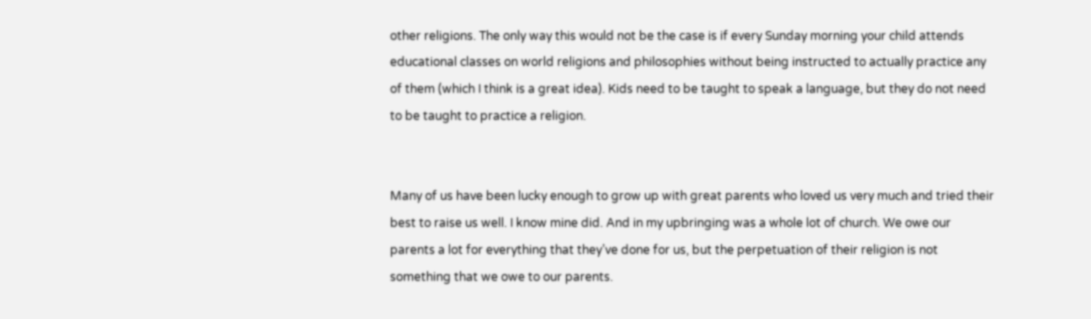other religions. The only way this would not be the case is if every Sunday morning your child attends educational classes on world religions and philosophies without being instructed to actually practice any of them (which I think is a great idea). Kids need to be taught to speak a language, but they do not need to be taught to practice a religion.


Many of us have been lucky enough to grow up with great parents who loved us very much and tried their best to raise us well. I know mine did. And in my upbringing was a whole lot of church. We owe our parents a lot for everything that they’ve done for us, but the perpetuation of their religion is not something that we owe to our parents.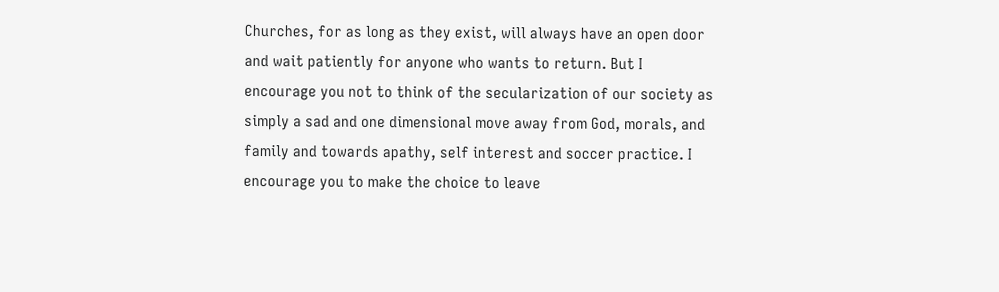Churches, for as long as they exist, will always have an open door and wait patiently for anyone who wants to return. But I encourage you not to think of the secularization of our society as simply a sad and one dimensional move away from God, morals, and family and towards apathy, self interest and soccer practice. I encourage you to make the choice to leave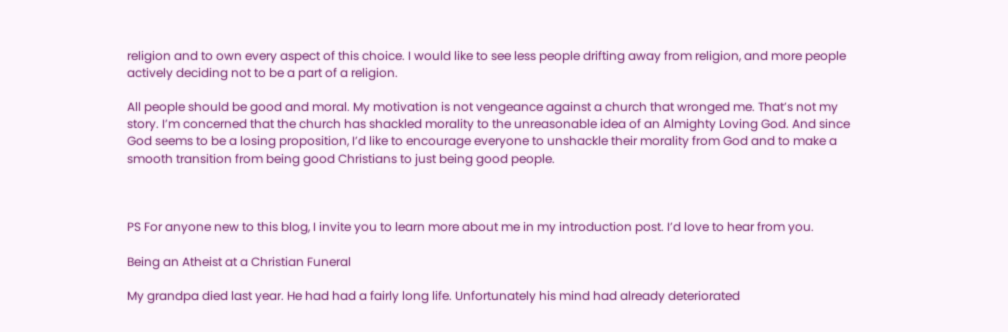religion and to own every aspect of this choice. I would like to see less people drifting away from religion, and more people actively deciding not to be a part of a religion.

All people should be good and moral. My motivation is not vengeance against a church that wronged me. That’s not my story. I’m concerned that the church has shackled morality to the unreasonable idea of an Almighty Loving God. And since God seems to be a losing proposition, I’d like to encourage everyone to unshackle their morality from God and to make a smooth transition from being good Christians to just being good people.



PS For anyone new to this blog, I invite you to learn more about me in my introduction post. I’d love to hear from you.

Being an Atheist at a Christian Funeral

My grandpa died last year. He had had a fairly long life. Unfortunately his mind had already deteriorated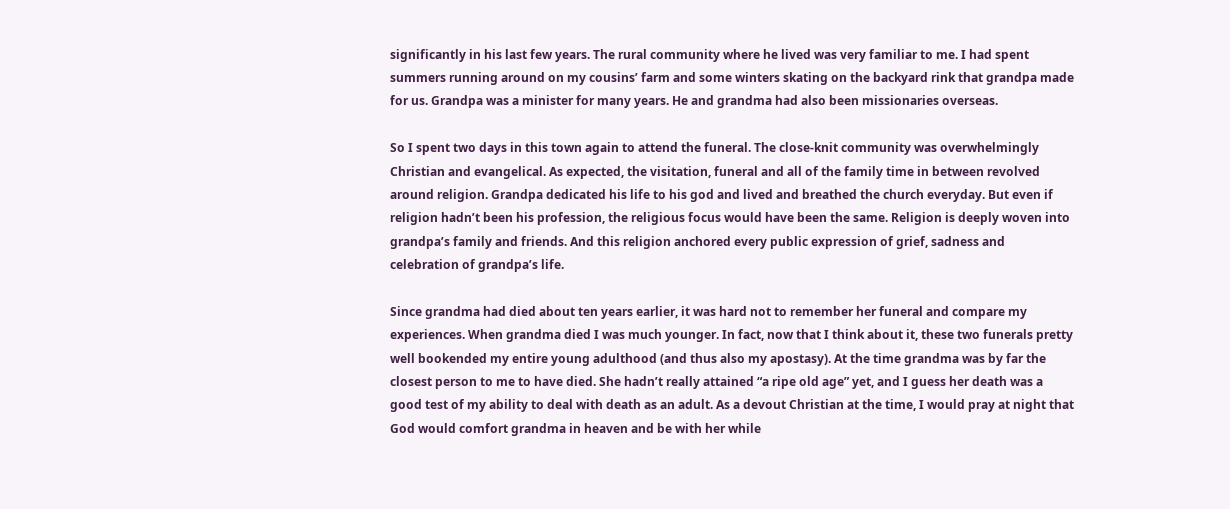significantly in his last few years. The rural community where he lived was very familiar to me. I had spent summers running around on my cousins’ farm and some winters skating on the backyard rink that grandpa made for us. Grandpa was a minister for many years. He and grandma had also been missionaries overseas.

So I spent two days in this town again to attend the funeral. The close-knit community was overwhelmingly Christian and evangelical. As expected, the visitation, funeral and all of the family time in between revolved around religion. Grandpa dedicated his life to his god and lived and breathed the church everyday. But even if religion hadn’t been his profession, the religious focus would have been the same. Religion is deeply woven into grandpa’s family and friends. And this religion anchored every public expression of grief, sadness and celebration of grandpa’s life.

Since grandma had died about ten years earlier, it was hard not to remember her funeral and compare my experiences. When grandma died I was much younger. In fact, now that I think about it, these two funerals pretty well bookended my entire young adulthood (and thus also my apostasy). At the time grandma was by far the closest person to me to have died. She hadn’t really attained “a ripe old age” yet, and I guess her death was a good test of my ability to deal with death as an adult. As a devout Christian at the time, I would pray at night that God would comfort grandma in heaven and be with her while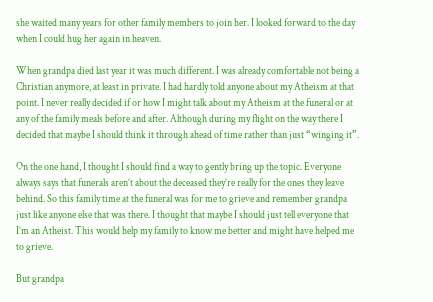she waited many years for other family members to join her. I looked forward to the day when I could hug her again in heaven.

When grandpa died last year it was much different. I was already comfortable not being a Christian anymore, at least in private. I had hardly told anyone about my Atheism at that point. I never really decided if or how I might talk about my Atheism at the funeral or at any of the family meals before and after. Although during my flight on the way there I decided that maybe I should think it through ahead of time rather than just “winging it”.

On the one hand, I thought I should find a way to gently bring up the topic. Everyone always says that funerals aren’t about the deceased they’re really for the ones they leave behind. So this family time at the funeral was for me to grieve and remember grandpa just like anyone else that was there. I thought that maybe I should just tell everyone that I’m an Atheist. This would help my family to know me better and might have helped me to grieve.

But grandpa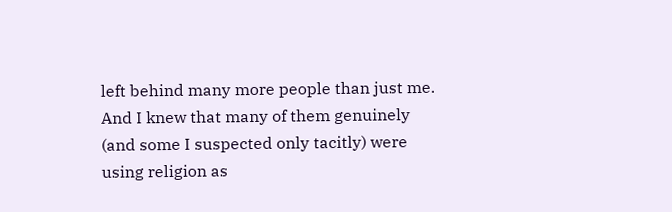left behind many more people than just me. And I knew that many of them genuinely (and some I suspected only tacitly) were using religion as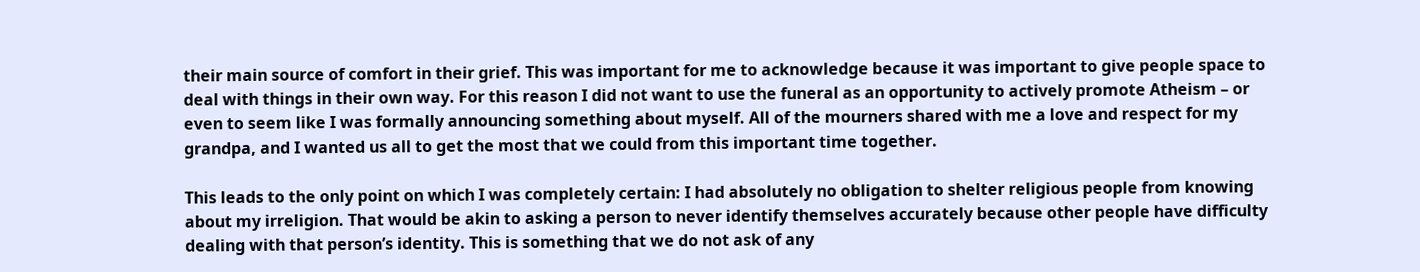their main source of comfort in their grief. This was important for me to acknowledge because it was important to give people space to deal with things in their own way. For this reason I did not want to use the funeral as an opportunity to actively promote Atheism – or even to seem like I was formally announcing something about myself. All of the mourners shared with me a love and respect for my grandpa, and I wanted us all to get the most that we could from this important time together.

This leads to the only point on which I was completely certain: I had absolutely no obligation to shelter religious people from knowing about my irreligion. That would be akin to asking a person to never identify themselves accurately because other people have difficulty dealing with that person’s identity. This is something that we do not ask of any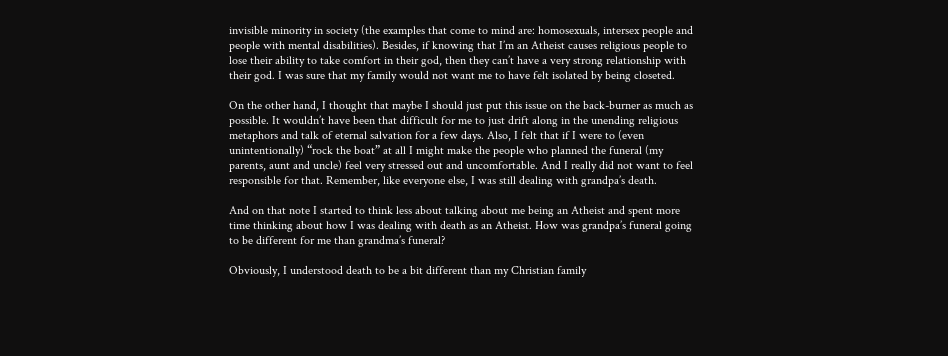invisible minority in society (the examples that come to mind are: homosexuals, intersex people and people with mental disabilities). Besides, if knowing that I’m an Atheist causes religious people to lose their ability to take comfort in their god, then they can’t have a very strong relationship with their god. I was sure that my family would not want me to have felt isolated by being closeted.

On the other hand, I thought that maybe I should just put this issue on the back-burner as much as possible. It wouldn’t have been that difficult for me to just drift along in the unending religious metaphors and talk of eternal salvation for a few days. Also, I felt that if I were to (even unintentionally) “rock the boat” at all I might make the people who planned the funeral (my parents, aunt and uncle) feel very stressed out and uncomfortable. And I really did not want to feel responsible for that. Remember, like everyone else, I was still dealing with grandpa’s death.

And on that note I started to think less about talking about me being an Atheist and spent more time thinking about how I was dealing with death as an Atheist. How was grandpa’s funeral going to be different for me than grandma’s funeral?

Obviously, I understood death to be a bit different than my Christian family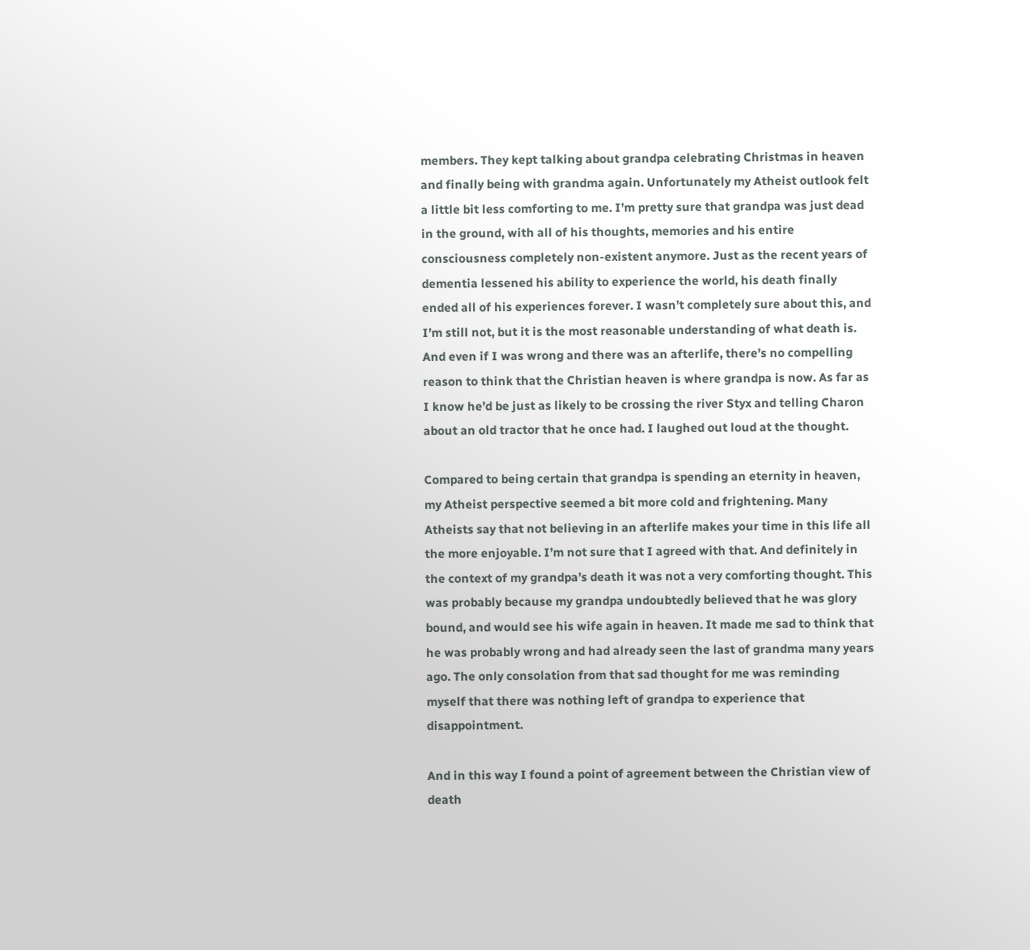members. They kept talking about grandpa celebrating Christmas in heaven and finally being with grandma again. Unfortunately my Atheist outlook felt a little bit less comforting to me. I’m pretty sure that grandpa was just dead in the ground, with all of his thoughts, memories and his entire consciousness completely non-existent anymore. Just as the recent years of dementia lessened his ability to experience the world, his death finally ended all of his experiences forever. I wasn’t completely sure about this, and I’m still not, but it is the most reasonable understanding of what death is. And even if I was wrong and there was an afterlife, there’s no compelling reason to think that the Christian heaven is where grandpa is now. As far as I know he’d be just as likely to be crossing the river Styx and telling Charon about an old tractor that he once had. I laughed out loud at the thought.

Compared to being certain that grandpa is spending an eternity in heaven, my Atheist perspective seemed a bit more cold and frightening. Many Atheists say that not believing in an afterlife makes your time in this life all the more enjoyable. I’m not sure that I agreed with that. And definitely in the context of my grandpa’s death it was not a very comforting thought. This was probably because my grandpa undoubtedly believed that he was glory bound, and would see his wife again in heaven. It made me sad to think that he was probably wrong and had already seen the last of grandma many years ago. The only consolation from that sad thought for me was reminding myself that there was nothing left of grandpa to experience that disappointment.

And in this way I found a point of agreement between the Christian view of death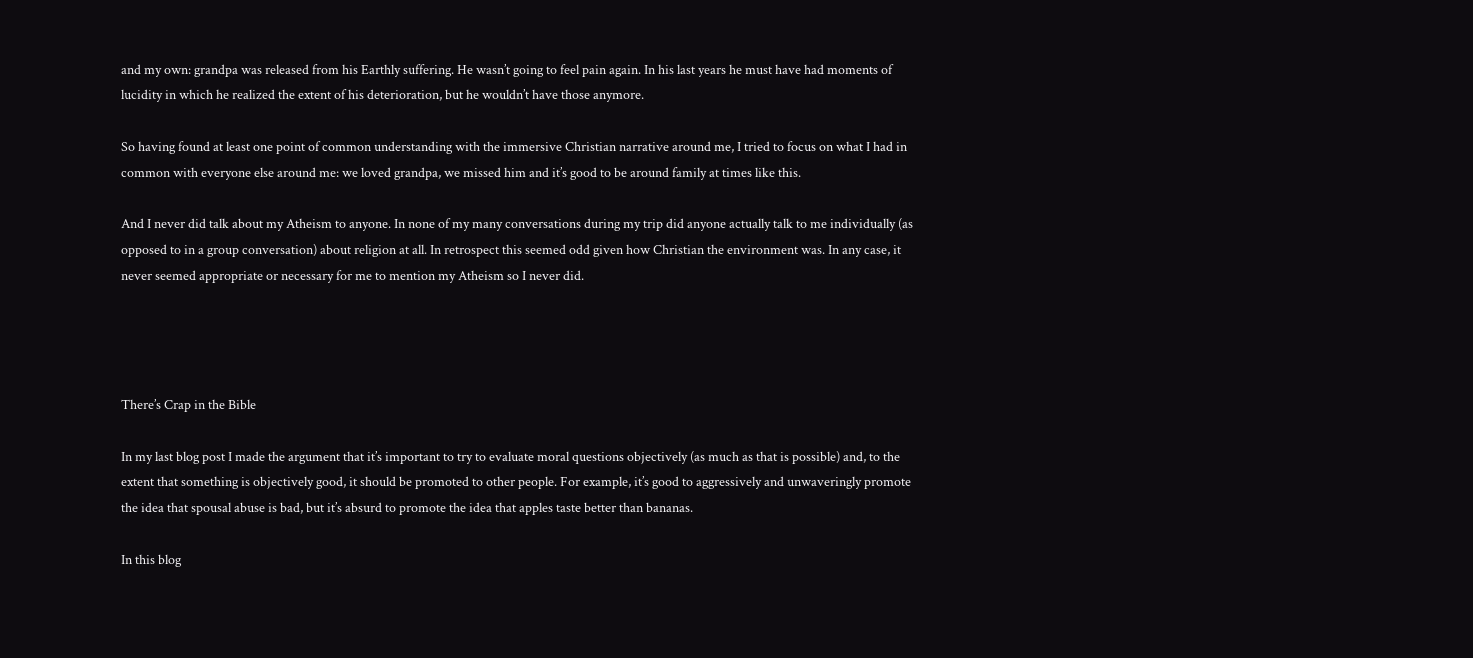and my own: grandpa was released from his Earthly suffering. He wasn’t going to feel pain again. In his last years he must have had moments of lucidity in which he realized the extent of his deterioration, but he wouldn’t have those anymore.

So having found at least one point of common understanding with the immersive Christian narrative around me, I tried to focus on what I had in common with everyone else around me: we loved grandpa, we missed him and it’s good to be around family at times like this.

And I never did talk about my Atheism to anyone. In none of my many conversations during my trip did anyone actually talk to me individually (as opposed to in a group conversation) about religion at all. In retrospect this seemed odd given how Christian the environment was. In any case, it never seemed appropriate or necessary for me to mention my Atheism so I never did.




There’s Crap in the Bible

In my last blog post I made the argument that it’s important to try to evaluate moral questions objectively (as much as that is possible) and, to the extent that something is objectively good, it should be promoted to other people. For example, it’s good to aggressively and unwaveringly promote the idea that spousal abuse is bad, but it’s absurd to promote the idea that apples taste better than bananas.

In this blog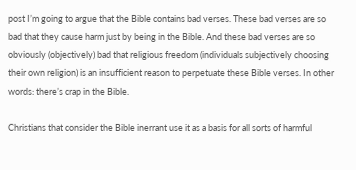post I’m going to argue that the Bible contains bad verses. These bad verses are so bad that they cause harm just by being in the Bible. And these bad verses are so obviously (objectively) bad that religious freedom (individuals subjectively choosing their own religion) is an insufficient reason to perpetuate these Bible verses. In other words: there’s crap in the Bible.

Christians that consider the Bible inerrant use it as a basis for all sorts of harmful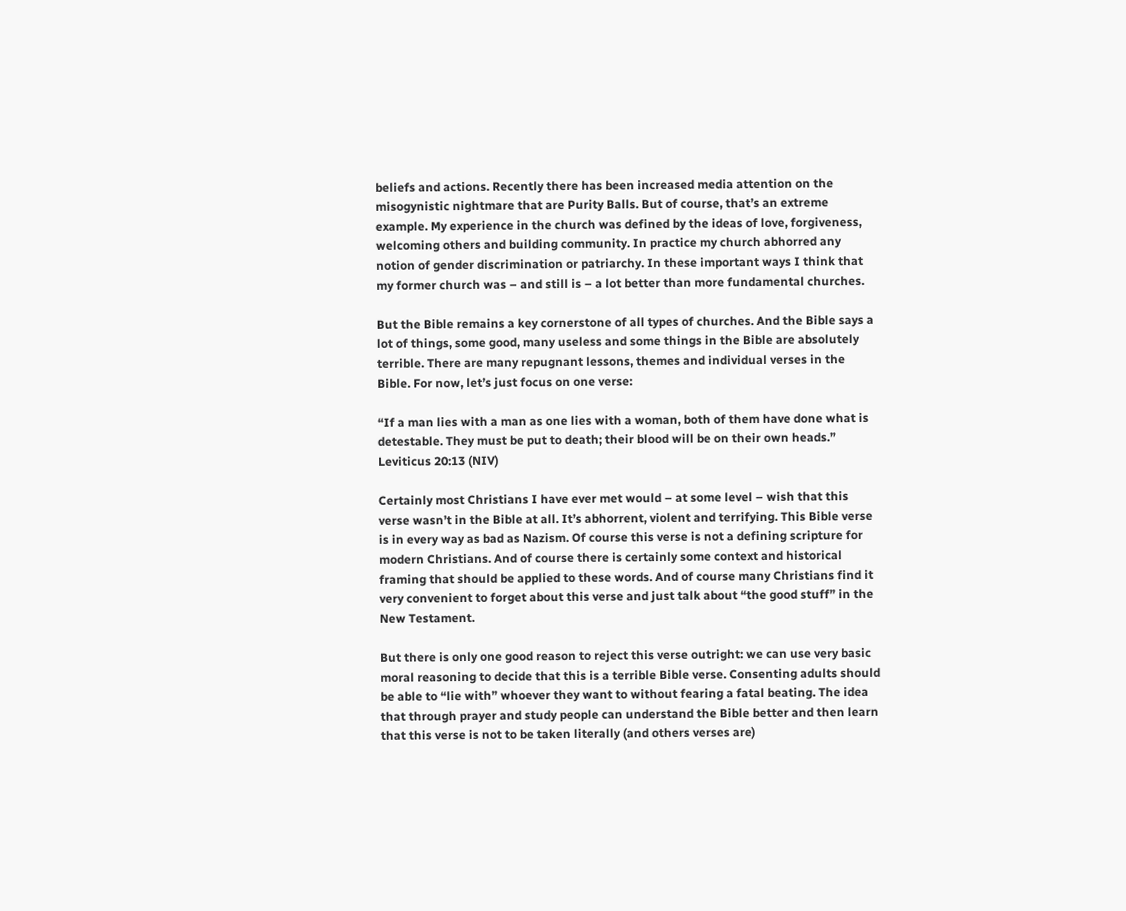beliefs and actions. Recently there has been increased media attention on the misogynistic nightmare that are Purity Balls. But of course, that’s an extreme example. My experience in the church was defined by the ideas of love, forgiveness, welcoming others and building community. In practice my church abhorred any notion of gender discrimination or patriarchy. In these important ways I think that my former church was – and still is – a lot better than more fundamental churches.

But the Bible remains a key cornerstone of all types of churches. And the Bible says a lot of things, some good, many useless and some things in the Bible are absolutely terrible. There are many repugnant lessons, themes and individual verses in the Bible. For now, let’s just focus on one verse:

“If a man lies with a man as one lies with a woman, both of them have done what is detestable. They must be put to death; their blood will be on their own heads.” Leviticus 20:13 (NIV)

Certainly most Christians I have ever met would – at some level – wish that this verse wasn’t in the Bible at all. It’s abhorrent, violent and terrifying. This Bible verse is in every way as bad as Nazism. Of course this verse is not a defining scripture for modern Christians. And of course there is certainly some context and historical framing that should be applied to these words. And of course many Christians find it very convenient to forget about this verse and just talk about “the good stuff” in the New Testament.

But there is only one good reason to reject this verse outright: we can use very basic moral reasoning to decide that this is a terrible Bible verse. Consenting adults should be able to “lie with” whoever they want to without fearing a fatal beating. The idea that through prayer and study people can understand the Bible better and then learn that this verse is not to be taken literally (and others verses are)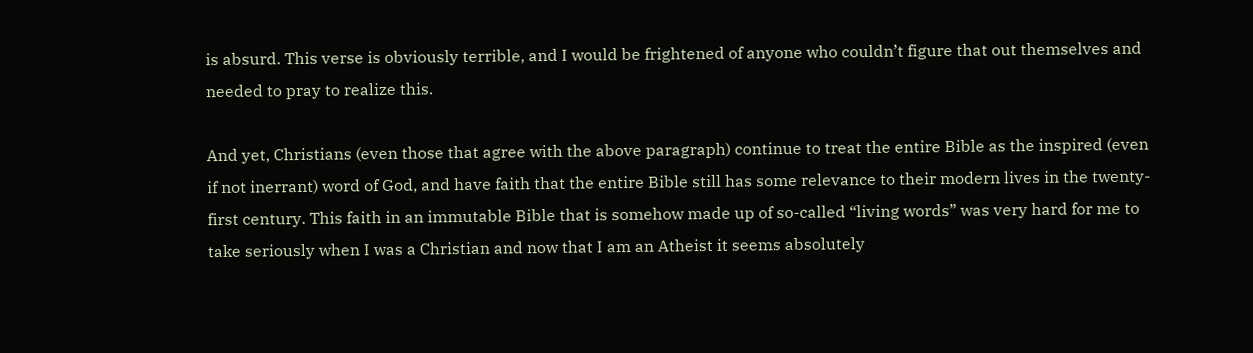is absurd. This verse is obviously terrible, and I would be frightened of anyone who couldn’t figure that out themselves and needed to pray to realize this.

And yet, Christians (even those that agree with the above paragraph) continue to treat the entire Bible as the inspired (even if not inerrant) word of God, and have faith that the entire Bible still has some relevance to their modern lives in the twenty-first century. This faith in an immutable Bible that is somehow made up of so-called “living words” was very hard for me to take seriously when I was a Christian and now that I am an Atheist it seems absolutely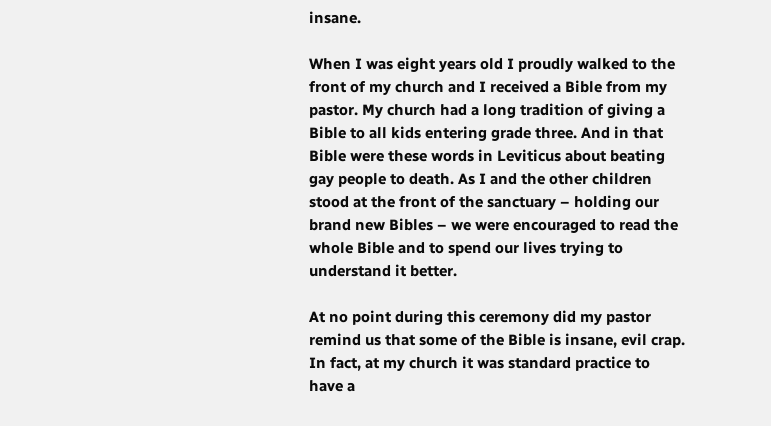insane.

When I was eight years old I proudly walked to the front of my church and I received a Bible from my pastor. My church had a long tradition of giving a Bible to all kids entering grade three. And in that Bible were these words in Leviticus about beating gay people to death. As I and the other children stood at the front of the sanctuary – holding our brand new Bibles – we were encouraged to read the whole Bible and to spend our lives trying to understand it better.

At no point during this ceremony did my pastor remind us that some of the Bible is insane, evil crap. In fact, at my church it was standard practice to have a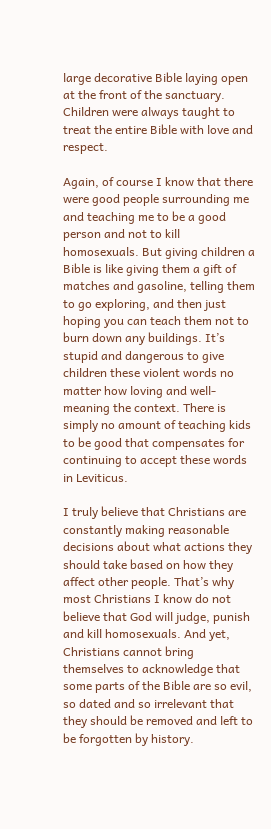large decorative Bible laying open at the front of the sanctuary. Children were always taught to treat the entire Bible with love and respect.

Again, of course I know that there were good people surrounding me and teaching me to be a good person and not to kill homosexuals. But giving children a Bible is like giving them a gift of matches and gasoline, telling them to go exploring, and then just hoping you can teach them not to burn down any buildings. It’s stupid and dangerous to give children these violent words no matter how loving and well-meaning the context. There is simply no amount of teaching kids to be good that compensates for continuing to accept these words in Leviticus.

I truly believe that Christians are constantly making reasonable decisions about what actions they should take based on how they affect other people. That’s why most Christians I know do not believe that God will judge, punish and kill homosexuals. And yet, Christians cannot bring themselves to acknowledge that some parts of the Bible are so evil, so dated and so irrelevant that they should be removed and left to be forgotten by history.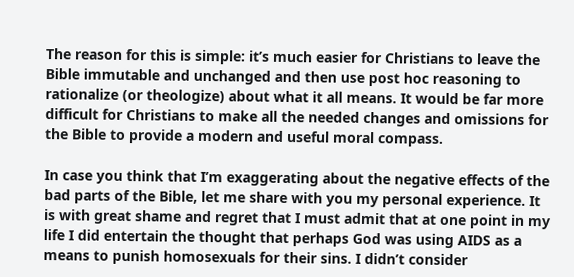The reason for this is simple: it’s much easier for Christians to leave the Bible immutable and unchanged and then use post hoc reasoning to rationalize (or theologize) about what it all means. It would be far more difficult for Christians to make all the needed changes and omissions for the Bible to provide a modern and useful moral compass.

In case you think that I’m exaggerating about the negative effects of the bad parts of the Bible, let me share with you my personal experience. It is with great shame and regret that I must admit that at one point in my life I did entertain the thought that perhaps God was using AIDS as a means to punish homosexuals for their sins. I didn’t consider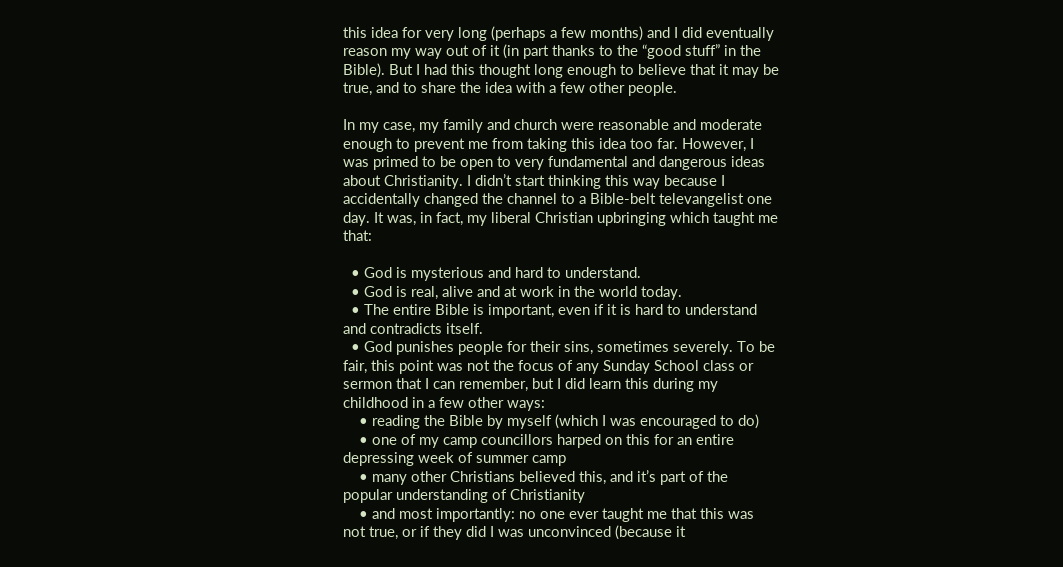this idea for very long (perhaps a few months) and I did eventually reason my way out of it (in part thanks to the “good stuff” in the Bible). But I had this thought long enough to believe that it may be true, and to share the idea with a few other people.

In my case, my family and church were reasonable and moderate enough to prevent me from taking this idea too far. However, I was primed to be open to very fundamental and dangerous ideas about Christianity. I didn’t start thinking this way because I accidentally changed the channel to a Bible-belt televangelist one day. It was, in fact, my liberal Christian upbringing which taught me that:

  • God is mysterious and hard to understand.
  • God is real, alive and at work in the world today.
  • The entire Bible is important, even if it is hard to understand and contradicts itself.
  • God punishes people for their sins, sometimes severely. To be fair, this point was not the focus of any Sunday School class or sermon that I can remember, but I did learn this during my childhood in a few other ways:
    • reading the Bible by myself (which I was encouraged to do)
    • one of my camp councillors harped on this for an entire depressing week of summer camp
    • many other Christians believed this, and it’s part of the popular understanding of Christianity
    • and most importantly: no one ever taught me that this was not true, or if they did I was unconvinced (because it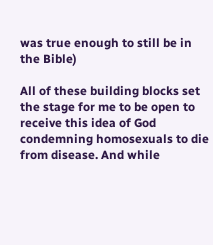was true enough to still be in the Bible)

All of these building blocks set the stage for me to be open to receive this idea of God condemning homosexuals to die from disease. And while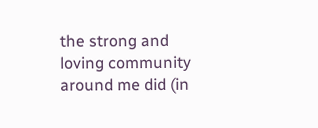the strong and loving community around me did (in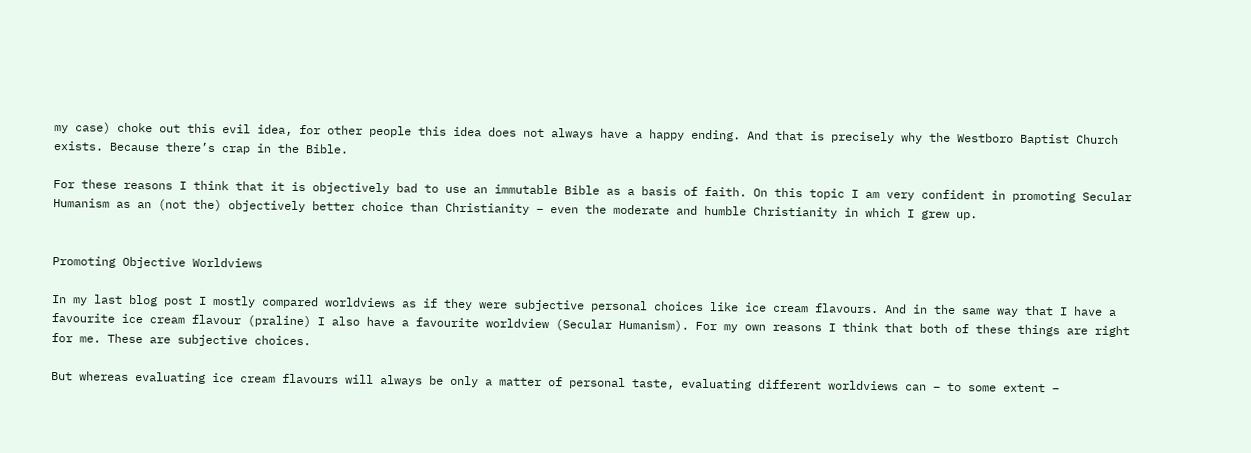my case) choke out this evil idea, for other people this idea does not always have a happy ending. And that is precisely why the Westboro Baptist Church exists. Because there’s crap in the Bible.

For these reasons I think that it is objectively bad to use an immutable Bible as a basis of faith. On this topic I am very confident in promoting Secular Humanism as an (not the) objectively better choice than Christianity – even the moderate and humble Christianity in which I grew up.


Promoting Objective Worldviews

In my last blog post I mostly compared worldviews as if they were subjective personal choices like ice cream flavours. And in the same way that I have a favourite ice cream flavour (praline) I also have a favourite worldview (Secular Humanism). For my own reasons I think that both of these things are right for me. These are subjective choices.

But whereas evaluating ice cream flavours will always be only a matter of personal taste, evaluating different worldviews can – to some extent –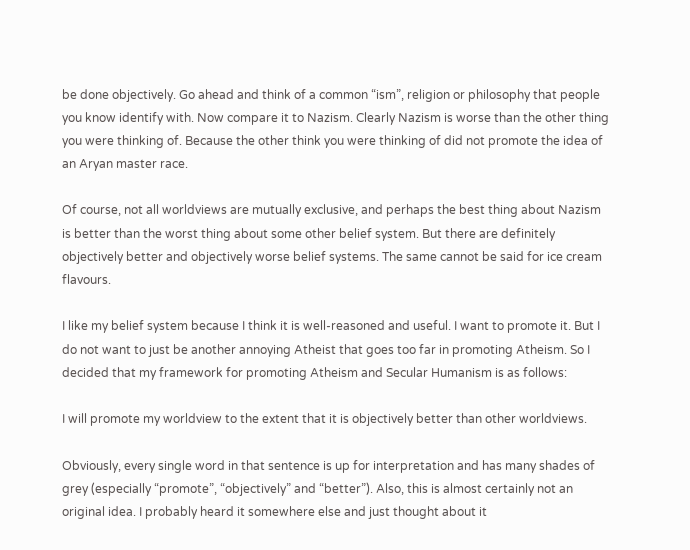be done objectively. Go ahead and think of a common “ism”, religion or philosophy that people you know identify with. Now compare it to Nazism. Clearly Nazism is worse than the other thing you were thinking of. Because the other think you were thinking of did not promote the idea of an Aryan master race.

Of course, not all worldviews are mutually exclusive, and perhaps the best thing about Nazism is better than the worst thing about some other belief system. But there are definitely objectively better and objectively worse belief systems. The same cannot be said for ice cream flavours.

I like my belief system because I think it is well-reasoned and useful. I want to promote it. But I do not want to just be another annoying Atheist that goes too far in promoting Atheism. So I decided that my framework for promoting Atheism and Secular Humanism is as follows:

I will promote my worldview to the extent that it is objectively better than other worldviews.

Obviously, every single word in that sentence is up for interpretation and has many shades of grey (especially “promote”, “objectively” and “better”). Also, this is almost certainly not an original idea. I probably heard it somewhere else and just thought about it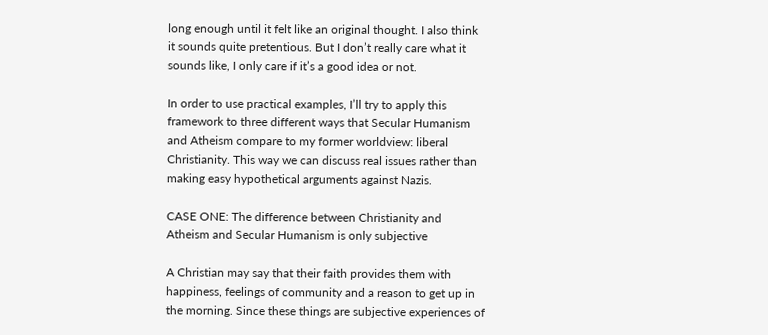long enough until it felt like an original thought. I also think it sounds quite pretentious. But I don’t really care what it sounds like, I only care if it’s a good idea or not.

In order to use practical examples, I’ll try to apply this framework to three different ways that Secular Humanism and Atheism compare to my former worldview: liberal Christianity. This way we can discuss real issues rather than making easy hypothetical arguments against Nazis.

CASE ONE: The difference between Christianity and Atheism and Secular Humanism is only subjective

A Christian may say that their faith provides them with happiness, feelings of community and a reason to get up in the morning. Since these things are subjective experiences of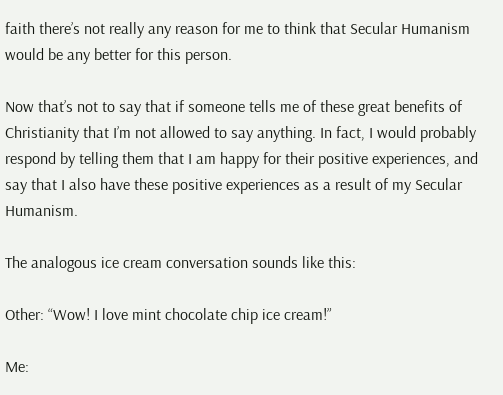faith there’s not really any reason for me to think that Secular Humanism would be any better for this person.

Now that’s not to say that if someone tells me of these great benefits of Christianity that I’m not allowed to say anything. In fact, I would probably respond by telling them that I am happy for their positive experiences, and say that I also have these positive experiences as a result of my Secular Humanism.

The analogous ice cream conversation sounds like this:

Other: “Wow! I love mint chocolate chip ice cream!”

Me: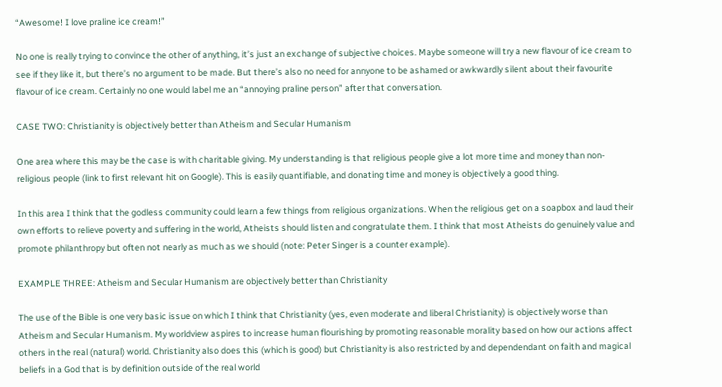“Awesome! I love praline ice cream!”

No one is really trying to convince the other of anything, it’s just an exchange of subjective choices. Maybe someone will try a new flavour of ice cream to see if they like it, but there’s no argument to be made. But there’s also no need for annyone to be ashamed or awkwardly silent about their favourite flavour of ice cream. Certainly no one would label me an “annoying praline person” after that conversation.

CASE TWO: Christianity is objectively better than Atheism and Secular Humanism

One area where this may be the case is with charitable giving. My understanding is that religious people give a lot more time and money than non-religious people (link to first relevant hit on Google). This is easily quantifiable, and donating time and money is objectively a good thing.

In this area I think that the godless community could learn a few things from religious organizations. When the religious get on a soapbox and laud their own efforts to relieve poverty and suffering in the world, Atheists should listen and congratulate them. I think that most Atheists do genuinely value and promote philanthropy but often not nearly as much as we should (note: Peter Singer is a counter example).

EXAMPLE THREE: Atheism and Secular Humanism are objectively better than Christianity

The use of the Bible is one very basic issue on which I think that Christianity (yes, even moderate and liberal Christianity) is objectively worse than Atheism and Secular Humanism. My worldview aspires to increase human flourishing by promoting reasonable morality based on how our actions affect others in the real (natural) world. Christianity also does this (which is good) but Christianity is also restricted by and dependendant on faith and magical beliefs in a God that is by definition outside of the real world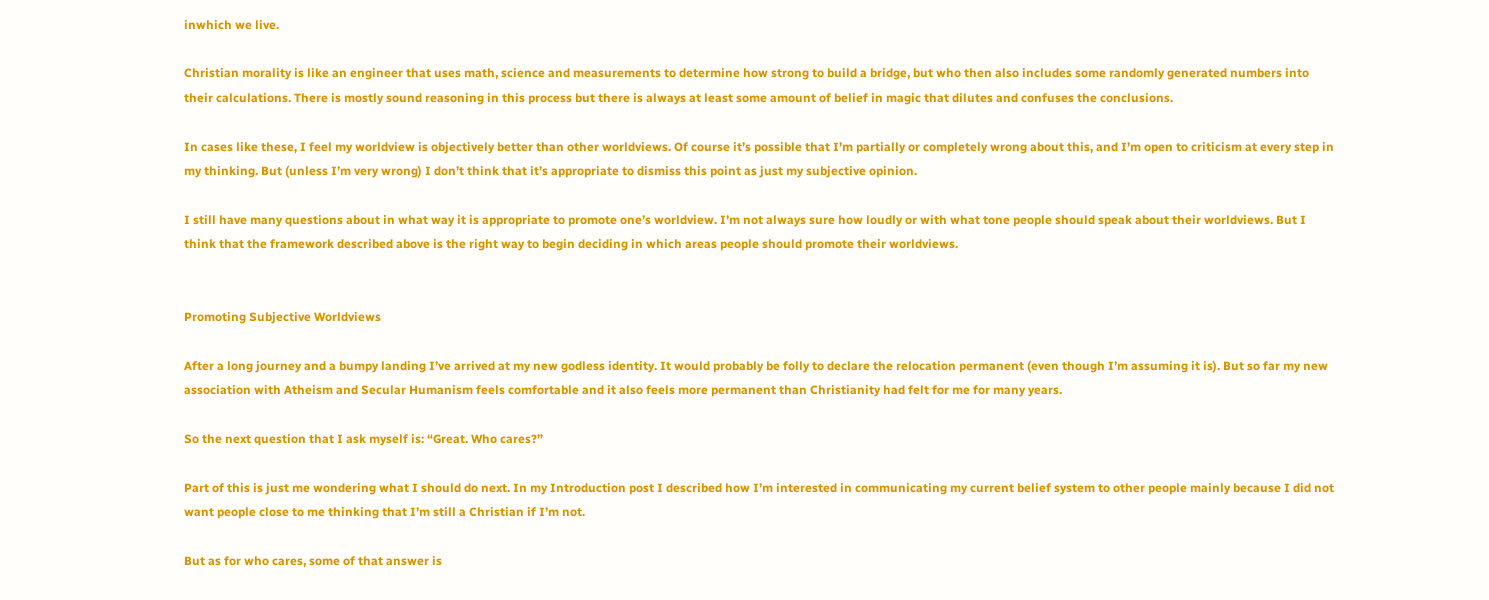inwhich we live.

Christian morality is like an engineer that uses math, science and measurements to determine how strong to build a bridge, but who then also includes some randomly generated numbers into their calculations. There is mostly sound reasoning in this process but there is always at least some amount of belief in magic that dilutes and confuses the conclusions.

In cases like these, I feel my worldview is objectively better than other worldviews. Of course it’s possible that I’m partially or completely wrong about this, and I’m open to criticism at every step in my thinking. But (unless I’m very wrong) I don’t think that it’s appropriate to dismiss this point as just my subjective opinion.

I still have many questions about in what way it is appropriate to promote one’s worldview. I’m not always sure how loudly or with what tone people should speak about their worldviews. But I think that the framework described above is the right way to begin deciding in which areas people should promote their worldviews.


Promoting Subjective Worldviews

After a long journey and a bumpy landing I’ve arrived at my new godless identity. It would probably be folly to declare the relocation permanent (even though I’m assuming it is). But so far my new association with Atheism and Secular Humanism feels comfortable and it also feels more permanent than Christianity had felt for me for many years.

So the next question that I ask myself is: “Great. Who cares?”

Part of this is just me wondering what I should do next. In my Introduction post I described how I’m interested in communicating my current belief system to other people mainly because I did not want people close to me thinking that I’m still a Christian if I’m not.

But as for who cares, some of that answer is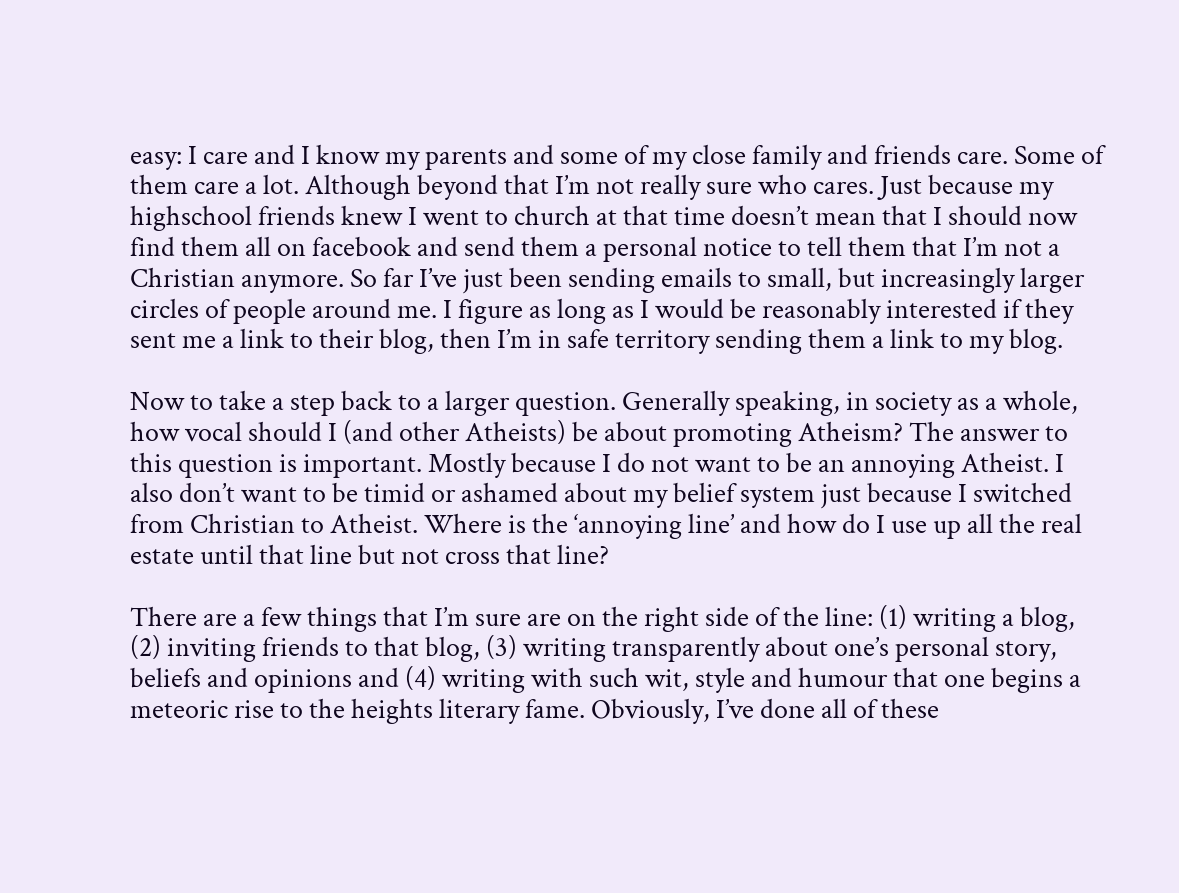easy: I care and I know my parents and some of my close family and friends care. Some of them care a lot. Although beyond that I’m not really sure who cares. Just because my highschool friends knew I went to church at that time doesn’t mean that I should now find them all on facebook and send them a personal notice to tell them that I’m not a Christian anymore. So far I’ve just been sending emails to small, but increasingly larger circles of people around me. I figure as long as I would be reasonably interested if they sent me a link to their blog, then I’m in safe territory sending them a link to my blog.

Now to take a step back to a larger question. Generally speaking, in society as a whole, how vocal should I (and other Atheists) be about promoting Atheism? The answer to this question is important. Mostly because I do not want to be an annoying Atheist. I also don’t want to be timid or ashamed about my belief system just because I switched from Christian to Atheist. Where is the ‘annoying line’ and how do I use up all the real estate until that line but not cross that line?

There are a few things that I’m sure are on the right side of the line: (1) writing a blog, (2) inviting friends to that blog, (3) writing transparently about one’s personal story, beliefs and opinions and (4) writing with such wit, style and humour that one begins a meteoric rise to the heights literary fame. Obviously, I’ve done all of these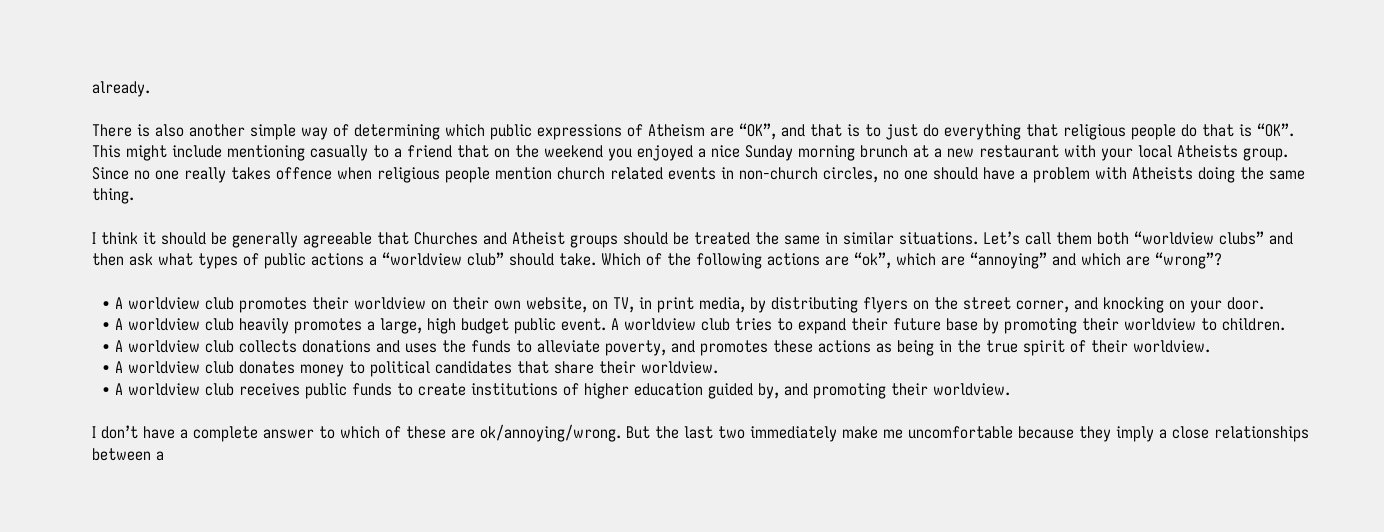already.

There is also another simple way of determining which public expressions of Atheism are “OK”, and that is to just do everything that religious people do that is “OK”. This might include mentioning casually to a friend that on the weekend you enjoyed a nice Sunday morning brunch at a new restaurant with your local Atheists group. Since no one really takes offence when religious people mention church related events in non-church circles, no one should have a problem with Atheists doing the same thing.

I think it should be generally agreeable that Churches and Atheist groups should be treated the same in similar situations. Let’s call them both “worldview clubs” and then ask what types of public actions a “worldview club” should take. Which of the following actions are “ok”, which are “annoying” and which are “wrong”?

  • A worldview club promotes their worldview on their own website, on TV, in print media, by distributing flyers on the street corner, and knocking on your door.
  • A worldview club heavily promotes a large, high budget public event. A worldview club tries to expand their future base by promoting their worldview to children.
  • A worldview club collects donations and uses the funds to alleviate poverty, and promotes these actions as being in the true spirit of their worldview.
  • A worldview club donates money to political candidates that share their worldview.
  • A worldview club receives public funds to create institutions of higher education guided by, and promoting their worldview.

I don’t have a complete answer to which of these are ok/annoying/wrong. But the last two immediately make me uncomfortable because they imply a close relationships between a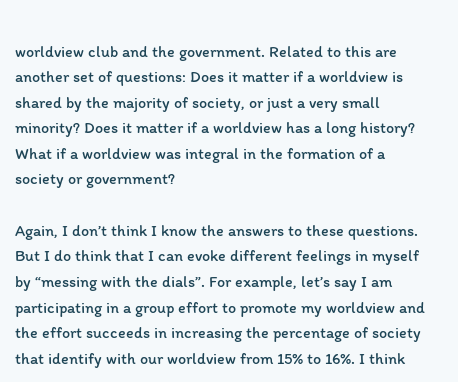worldview club and the government. Related to this are another set of questions: Does it matter if a worldview is shared by the majority of society, or just a very small minority? Does it matter if a worldview has a long history? What if a worldview was integral in the formation of a society or government?

Again, I don’t think I know the answers to these questions. But I do think that I can evoke different feelings in myself by “messing with the dials”. For example, let’s say I am participating in a group effort to promote my worldview and the effort succeeds in increasing the percentage of society that identify with our worldview from 15% to 16%. I think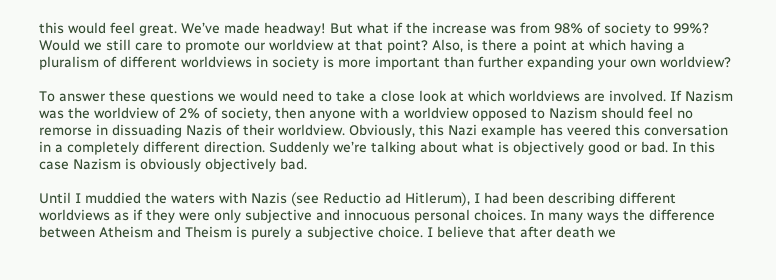this would feel great. We’ve made headway! But what if the increase was from 98% of society to 99%? Would we still care to promote our worldview at that point? Also, is there a point at which having a pluralism of different worldviews in society is more important than further expanding your own worldview?

To answer these questions we would need to take a close look at which worldviews are involved. If Nazism was the worldview of 2% of society, then anyone with a worldview opposed to Nazism should feel no remorse in dissuading Nazis of their worldview. Obviously, this Nazi example has veered this conversation in a completely different direction. Suddenly we’re talking about what is objectively good or bad. In this case Nazism is obviously objectively bad.

Until I muddied the waters with Nazis (see Reductio ad Hitlerum), I had been describing different worldviews as if they were only subjective and innocuous personal choices. In many ways the difference between Atheism and Theism is purely a subjective choice. I believe that after death we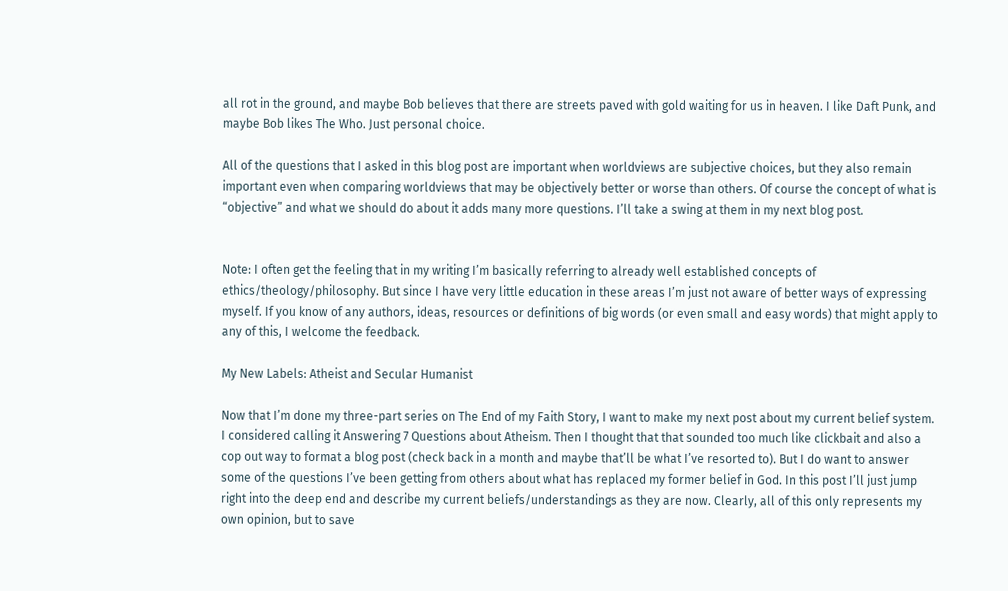all rot in the ground, and maybe Bob believes that there are streets paved with gold waiting for us in heaven. I like Daft Punk, and maybe Bob likes The Who. Just personal choice.

All of the questions that I asked in this blog post are important when worldviews are subjective choices, but they also remain important even when comparing worldviews that may be objectively better or worse than others. Of course the concept of what is “objective” and what we should do about it adds many more questions. I’ll take a swing at them in my next blog post.


Note: I often get the feeling that in my writing I’m basically referring to already well established concepts of ethics/theology/philosophy. But since I have very little education in these areas I’m just not aware of better ways of expressing myself. If you know of any authors, ideas, resources or definitions of big words (or even small and easy words) that might apply to any of this, I welcome the feedback.

My New Labels: Atheist and Secular Humanist

Now that I’m done my three-part series on The End of my Faith Story, I want to make my next post about my current belief system. I considered calling it Answering 7 Questions about Atheism. Then I thought that that sounded too much like clickbait and also a cop out way to format a blog post (check back in a month and maybe that’ll be what I’ve resorted to). But I do want to answer some of the questions I’ve been getting from others about what has replaced my former belief in God. In this post I’ll just jump right into the deep end and describe my current beliefs/understandings as they are now. Clearly, all of this only represents my own opinion, but to save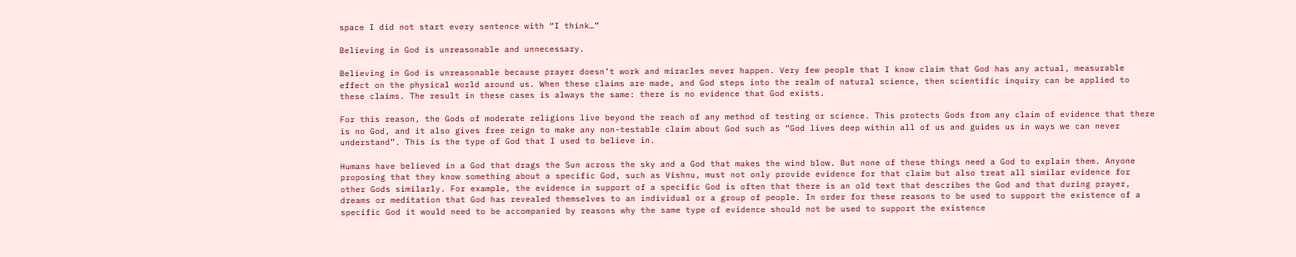space I did not start every sentence with “I think…”

Believing in God is unreasonable and unnecessary.

Believing in God is unreasonable because prayer doesn’t work and miracles never happen. Very few people that I know claim that God has any actual, measurable effect on the physical world around us. When these claims are made, and God steps into the realm of natural science, then scientific inquiry can be applied to these claims. The result in these cases is always the same: there is no evidence that God exists.

For this reason, the Gods of moderate religions live beyond the reach of any method of testing or science. This protects Gods from any claim of evidence that there is no God, and it also gives free reign to make any non-testable claim about God such as “God lives deep within all of us and guides us in ways we can never understand”. This is the type of God that I used to believe in.

Humans have believed in a God that drags the Sun across the sky and a God that makes the wind blow. But none of these things need a God to explain them. Anyone proposing that they know something about a specific God, such as Vishnu, must not only provide evidence for that claim but also treat all similar evidence for other Gods similarly. For example, the evidence in support of a specific God is often that there is an old text that describes the God and that during prayer, dreams or meditation that God has revealed themselves to an individual or a group of people. In order for these reasons to be used to support the existence of a specific God it would need to be accompanied by reasons why the same type of evidence should not be used to support the existence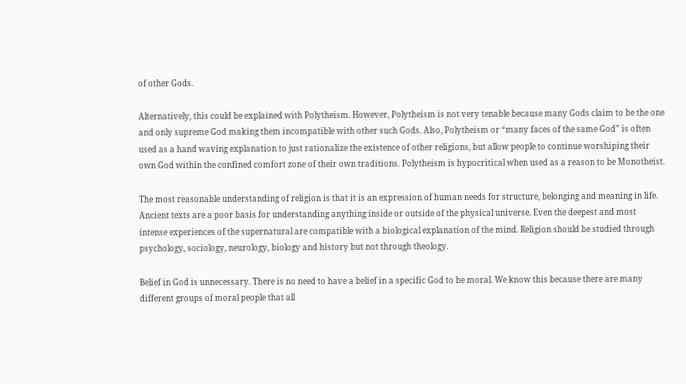of other Gods.

Alternatively, this could be explained with Polytheism. However, Polytheism is not very tenable because many Gods claim to be the one and only supreme God making them incompatible with other such Gods. Also, Polytheism or “many faces of the same God” is often used as a hand waving explanation to just rationalize the existence of other religions, but allow people to continue worshiping their own God within the confined comfort zone of their own traditions. Polytheism is hypocritical when used as a reason to be Monotheist.

The most reasonable understanding of religion is that it is an expression of human needs for structure, belonging and meaning in life. Ancient texts are a poor basis for understanding anything inside or outside of the physical universe. Even the deepest and most intense experiences of the supernatural are compatible with a biological explanation of the mind. Religion should be studied through psychology, sociology, neurology, biology and history but not through theology.

Belief in God is unnecessary. There is no need to have a belief in a specific God to be moral. We know this because there are many different groups of moral people that all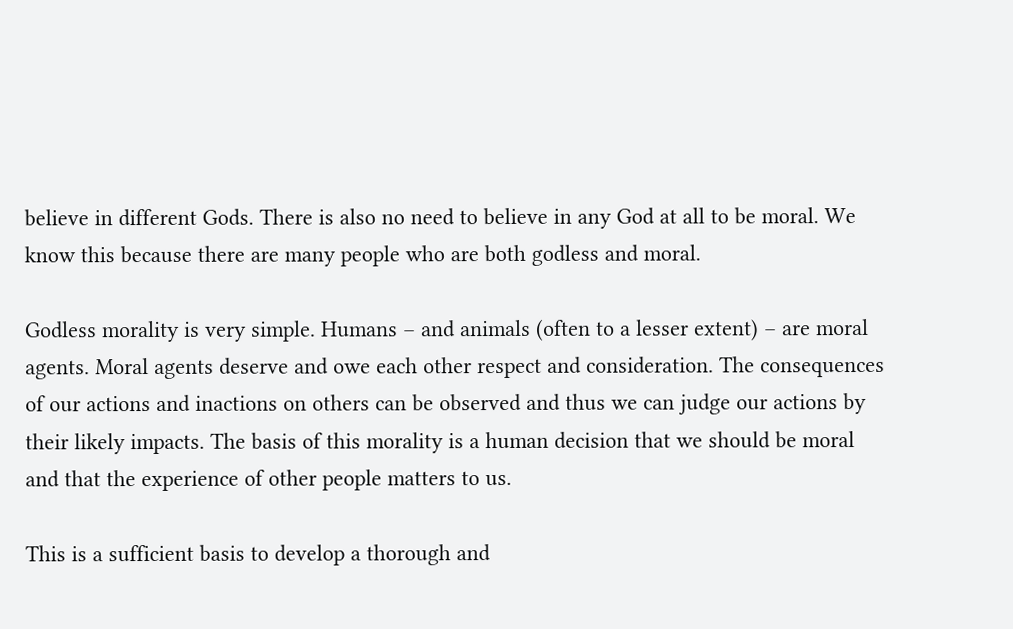believe in different Gods. There is also no need to believe in any God at all to be moral. We know this because there are many people who are both godless and moral.

Godless morality is very simple. Humans – and animals (often to a lesser extent) – are moral agents. Moral agents deserve and owe each other respect and consideration. The consequences of our actions and inactions on others can be observed and thus we can judge our actions by their likely impacts. The basis of this morality is a human decision that we should be moral and that the experience of other people matters to us.

This is a sufficient basis to develop a thorough and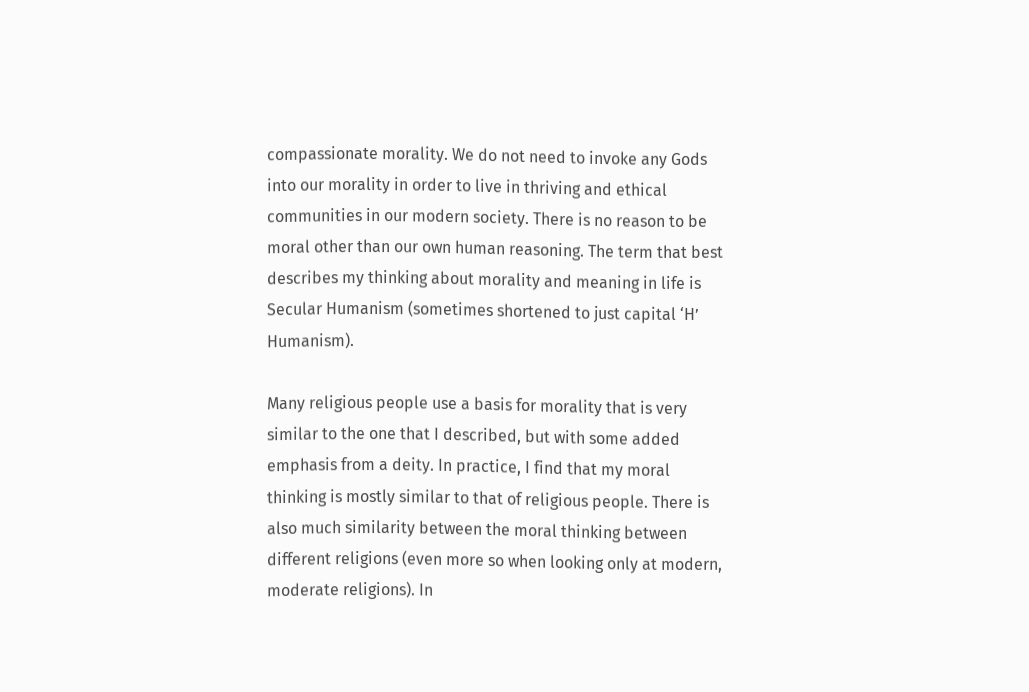compassionate morality. We do not need to invoke any Gods into our morality in order to live in thriving and ethical communities in our modern society. There is no reason to be moral other than our own human reasoning. The term that best describes my thinking about morality and meaning in life is Secular Humanism (sometimes shortened to just capital ‘H’ Humanism).

Many religious people use a basis for morality that is very similar to the one that I described, but with some added emphasis from a deity. In practice, I find that my moral thinking is mostly similar to that of religious people. There is also much similarity between the moral thinking between different religions (even more so when looking only at modern, moderate religions). In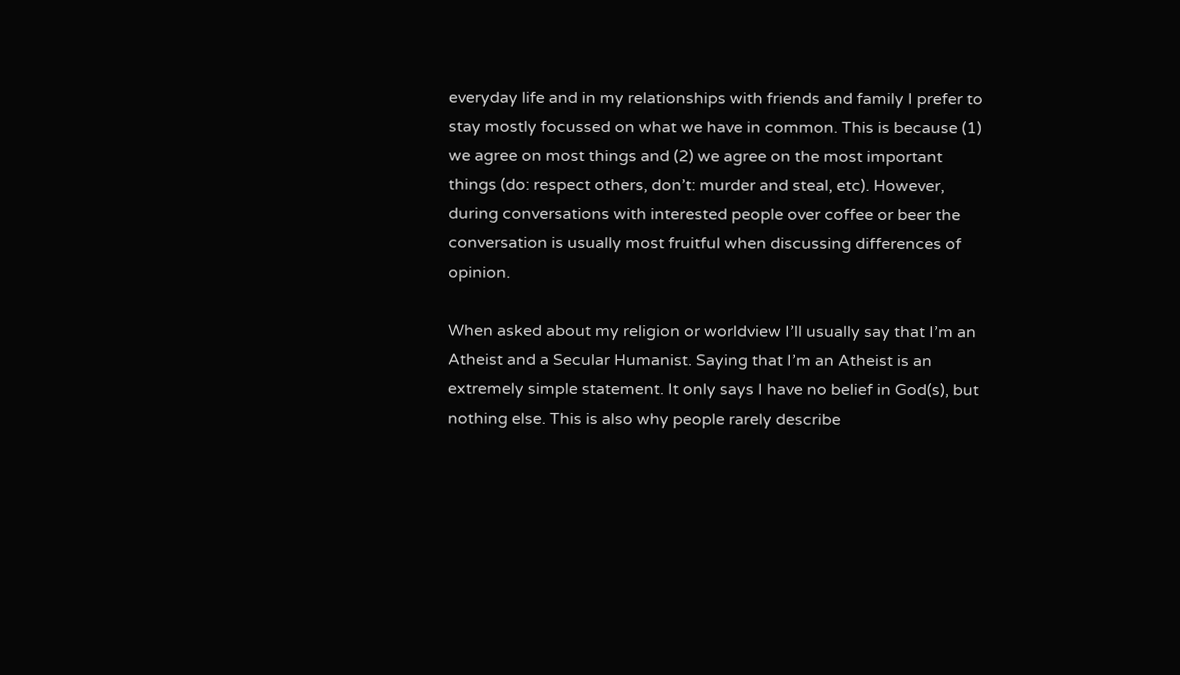everyday life and in my relationships with friends and family I prefer to stay mostly focussed on what we have in common. This is because (1) we agree on most things and (2) we agree on the most important things (do: respect others, don’t: murder and steal, etc). However, during conversations with interested people over coffee or beer the conversation is usually most fruitful when discussing differences of opinion.

When asked about my religion or worldview I’ll usually say that I’m an Atheist and a Secular Humanist. Saying that I’m an Atheist is an extremely simple statement. It only says I have no belief in God(s), but nothing else. This is also why people rarely describe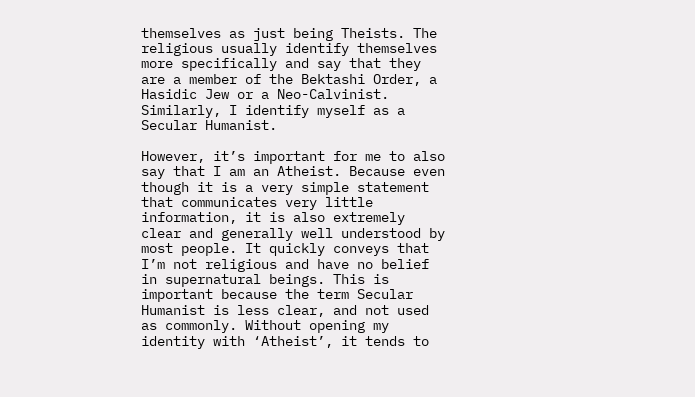themselves as just being Theists. The religious usually identify themselves more specifically and say that they are a member of the Bektashi Order, a Hasidic Jew or a Neo-Calvinist. Similarly, I identify myself as a Secular Humanist.

However, it’s important for me to also say that I am an Atheist. Because even though it is a very simple statement that communicates very little information, it is also extremely clear and generally well understood by most people. It quickly conveys that I’m not religious and have no belief in supernatural beings. This is important because the term Secular Humanist is less clear, and not used as commonly. Without opening my identity with ‘Atheist’, it tends to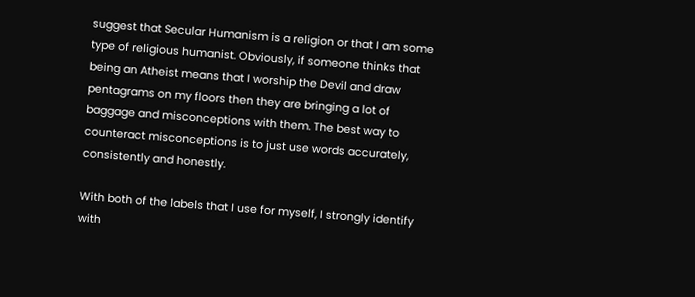suggest that Secular Humanism is a religion or that I am some type of religious humanist. Obviously, if someone thinks that being an Atheist means that I worship the Devil and draw pentagrams on my floors then they are bringing a lot of baggage and misconceptions with them. The best way to counteract misconceptions is to just use words accurately, consistently and honestly.

With both of the labels that I use for myself, I strongly identify with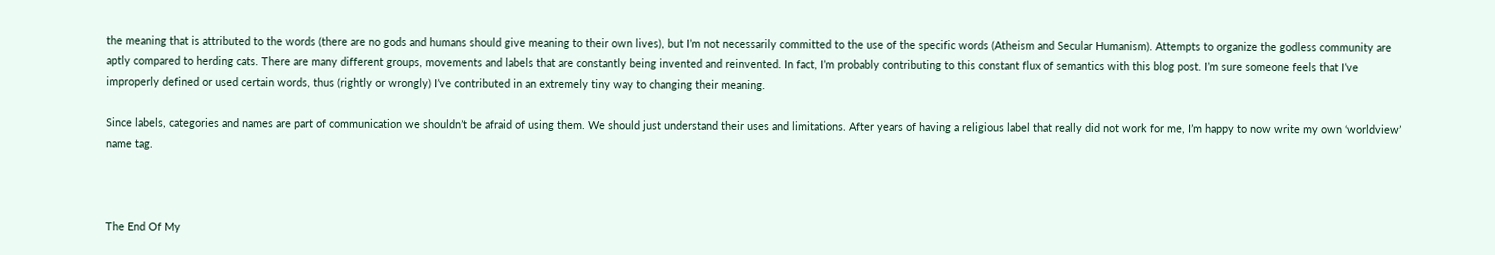the meaning that is attributed to the words (there are no gods and humans should give meaning to their own lives), but I’m not necessarily committed to the use of the specific words (Atheism and Secular Humanism). Attempts to organize the godless community are aptly compared to herding cats. There are many different groups, movements and labels that are constantly being invented and reinvented. In fact, I’m probably contributing to this constant flux of semantics with this blog post. I’m sure someone feels that I’ve improperly defined or used certain words, thus (rightly or wrongly) I’ve contributed in an extremely tiny way to changing their meaning.

Since labels, categories and names are part of communication we shouldn’t be afraid of using them. We should just understand their uses and limitations. After years of having a religious label that really did not work for me, I’m happy to now write my own ‘worldview’ name tag.



The End Of My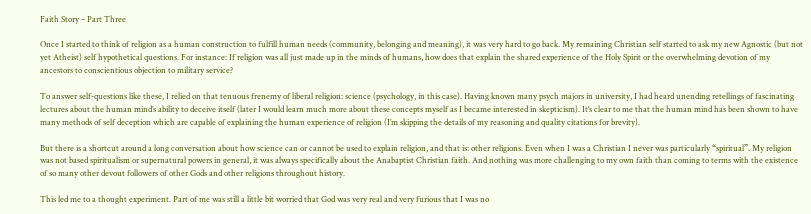Faith Story – Part Three

Once I started to think of religion as a human construction to fulfill human needs (community, belonging and meaning), it was very hard to go back. My remaining Christian self started to ask my new Agnostic (but not yet Atheist) self hypothetical questions. For instance: If religion was all just made up in the minds of humans, how does that explain the shared experience of the Holy Spirit or the overwhelming devotion of my ancestors to conscientious objection to military service?

To answer self-questions like these, I relied on that tenuous frenemy of liberal religion: science (psychology, in this case). Having known many psych majors in university, I had heard unending retellings of fascinating lectures about the human mind’s ability to deceive itself (later I would learn much more about these concepts myself as I became interested in skepticism). It’s clear to me that the human mind has been shown to have many methods of self deception which are capable of explaining the human experience of religion (I’m skipping the details of my reasoning and quality citations for brevity).

But there is a shortcut around a long conversation about how science can or cannot be used to explain religion, and that is: other religions. Even when I was a Christian I never was particularly “spiritual”. My religion was not based spiritualism or supernatural powers in general, it was always specifically about the Anabaptist Christian faith. And nothing was more challenging to my own faith than coming to terms with the existence of so many other devout followers of other Gods and other religions throughout history.

This led me to a thought experiment. Part of me was still a little bit worried that God was very real and very furious that I was no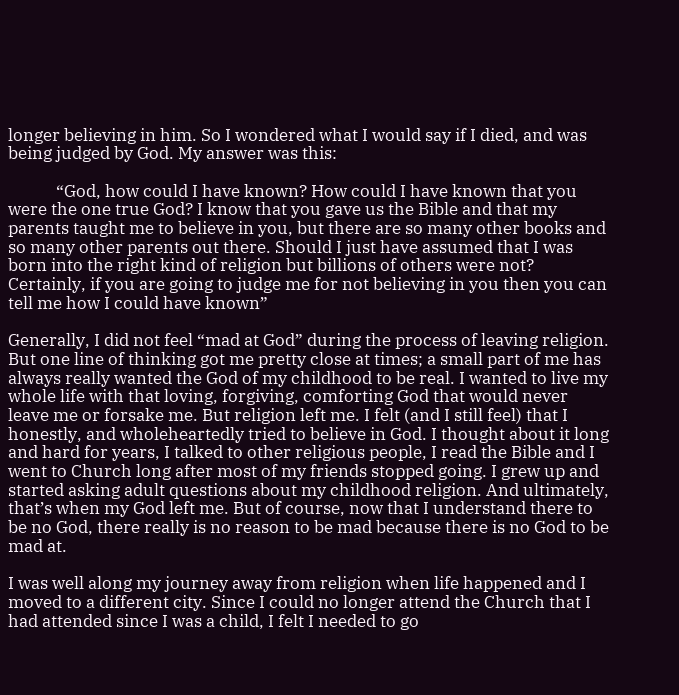longer believing in him. So I wondered what I would say if I died, and was being judged by God. My answer was this:

            “God, how could I have known? How could I have known that you were the one true God? I know that you gave us the Bible and that my parents taught me to believe in you, but there are so many other books and so many other parents out there. Should I just have assumed that I was born into the right kind of religion but billions of others were not? Certainly, if you are going to judge me for not believing in you then you can tell me how I could have known”

Generally, I did not feel “mad at God” during the process of leaving religion. But one line of thinking got me pretty close at times; a small part of me has always really wanted the God of my childhood to be real. I wanted to live my whole life with that loving, forgiving, comforting God that would never leave me or forsake me. But religion left me. I felt (and I still feel) that I honestly, and wholeheartedly tried to believe in God. I thought about it long and hard for years, I talked to other religious people, I read the Bible and I went to Church long after most of my friends stopped going. I grew up and started asking adult questions about my childhood religion. And ultimately, that’s when my God left me. But of course, now that I understand there to be no God, there really is no reason to be mad because there is no God to be mad at.

I was well along my journey away from religion when life happened and I moved to a different city. Since I could no longer attend the Church that I had attended since I was a child, I felt I needed to go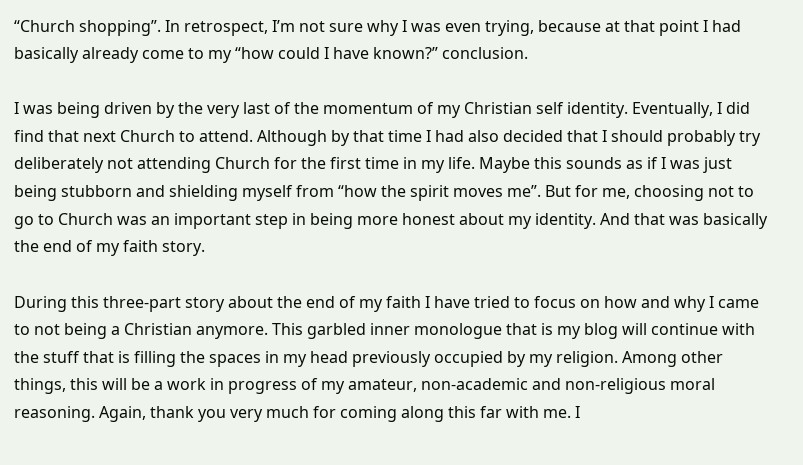“Church shopping”. In retrospect, I’m not sure why I was even trying, because at that point I had basically already come to my “how could I have known?” conclusion.

I was being driven by the very last of the momentum of my Christian self identity. Eventually, I did find that next Church to attend. Although by that time I had also decided that I should probably try deliberately not attending Church for the first time in my life. Maybe this sounds as if I was just being stubborn and shielding myself from “how the spirit moves me”. But for me, choosing not to go to Church was an important step in being more honest about my identity. And that was basically the end of my faith story.

During this three-part story about the end of my faith I have tried to focus on how and why I came to not being a Christian anymore. This garbled inner monologue that is my blog will continue with the stuff that is filling the spaces in my head previously occupied by my religion. Among other things, this will be a work in progress of my amateur, non-academic and non-religious moral reasoning. Again, thank you very much for coming along this far with me. I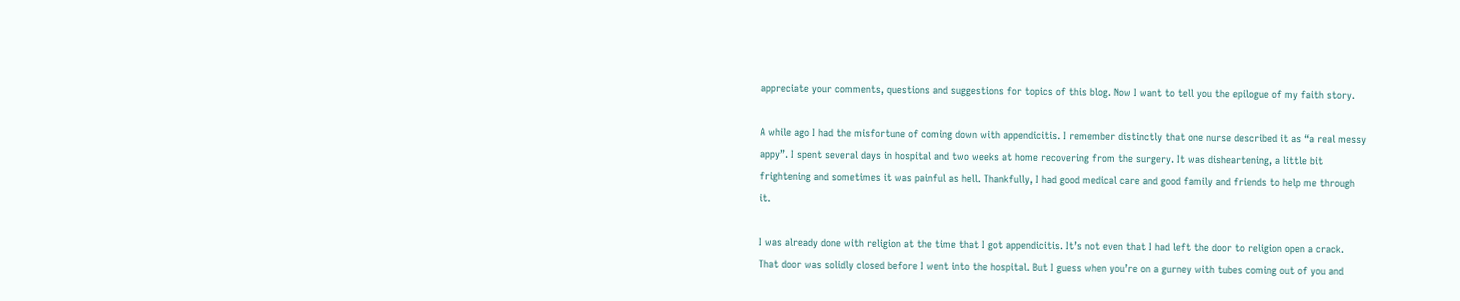appreciate your comments, questions and suggestions for topics of this blog. Now I want to tell you the epilogue of my faith story.

A while ago I had the misfortune of coming down with appendicitis. I remember distinctly that one nurse described it as “a real messy appy”. I spent several days in hospital and two weeks at home recovering from the surgery. It was disheartening, a little bit frightening and sometimes it was painful as hell. Thankfully, I had good medical care and good family and friends to help me through it.

I was already done with religion at the time that I got appendicitis. It’s not even that I had left the door to religion open a crack. That door was solidly closed before I went into the hospital. But I guess when you’re on a gurney with tubes coming out of you and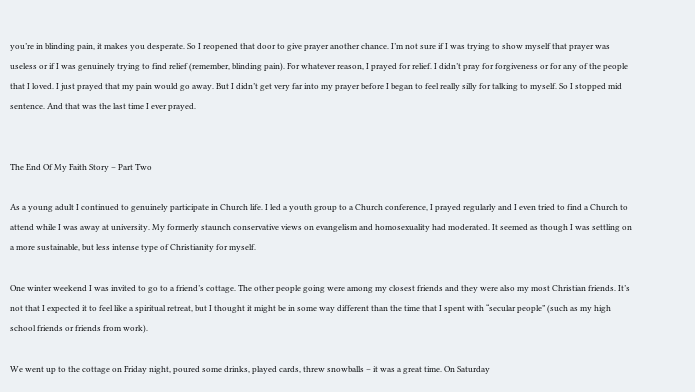you’re in blinding pain, it makes you desperate. So I reopened that door to give prayer another chance. I’m not sure if I was trying to show myself that prayer was useless or if I was genuinely trying to find relief (remember, blinding pain). For whatever reason, I prayed for relief. I didn’t pray for forgiveness or for any of the people that I loved. I just prayed that my pain would go away. But I didn’t get very far into my prayer before I began to feel really silly for talking to myself. So I stopped mid sentence. And that was the last time I ever prayed.


The End Of My Faith Story – Part Two

As a young adult I continued to genuinely participate in Church life. I led a youth group to a Church conference, I prayed regularly and I even tried to find a Church to attend while I was away at university. My formerly staunch conservative views on evangelism and homosexuality had moderated. It seemed as though I was settling on a more sustainable, but less intense type of Christianity for myself.

One winter weekend I was invited to go to a friend’s cottage. The other people going were among my closest friends and they were also my most Christian friends. It’s not that I expected it to feel like a spiritual retreat, but I thought it might be in some way different than the time that I spent with “secular people” (such as my high school friends or friends from work).

We went up to the cottage on Friday night, poured some drinks, played cards, threw snowballs – it was a great time. On Saturday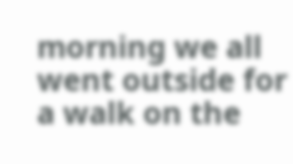morning we all went outside for a walk on the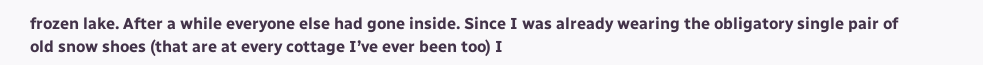frozen lake. After a while everyone else had gone inside. Since I was already wearing the obligatory single pair of old snow shoes (that are at every cottage I’ve ever been too) I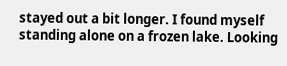stayed out a bit longer. I found myself standing alone on a frozen lake. Looking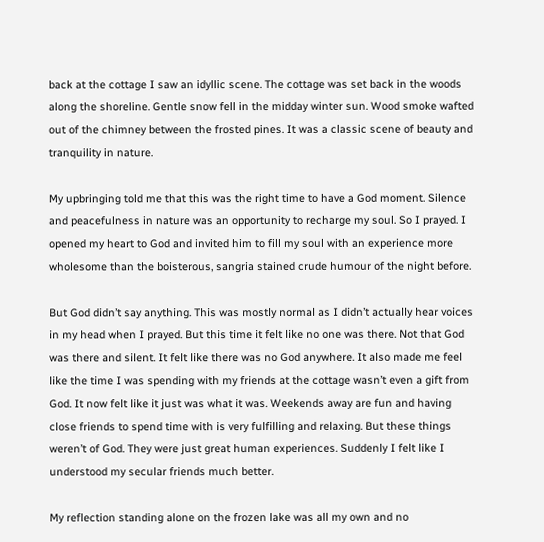back at the cottage I saw an idyllic scene. The cottage was set back in the woods along the shoreline. Gentle snow fell in the midday winter sun. Wood smoke wafted out of the chimney between the frosted pines. It was a classic scene of beauty and tranquility in nature.

My upbringing told me that this was the right time to have a God moment. Silence and peacefulness in nature was an opportunity to recharge my soul. So I prayed. I opened my heart to God and invited him to fill my soul with an experience more wholesome than the boisterous, sangria stained crude humour of the night before.

But God didn’t say anything. This was mostly normal as I didn’t actually hear voices in my head when I prayed. But this time it felt like no one was there. Not that God was there and silent. It felt like there was no God anywhere. It also made me feel like the time I was spending with my friends at the cottage wasn’t even a gift from God. It now felt like it just was what it was. Weekends away are fun and having close friends to spend time with is very fulfilling and relaxing. But these things weren’t of God. They were just great human experiences. Suddenly I felt like I understood my secular friends much better.

My reflection standing alone on the frozen lake was all my own and no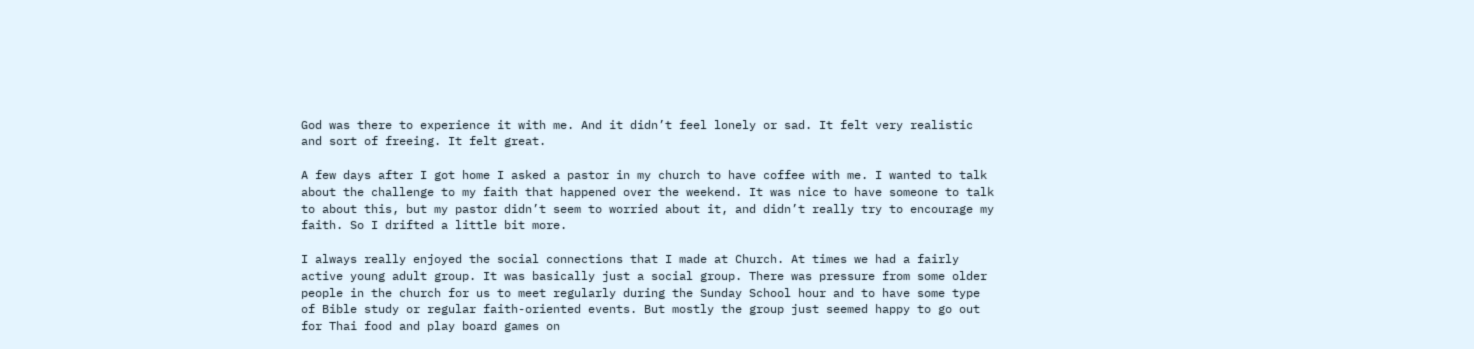God was there to experience it with me. And it didn’t feel lonely or sad. It felt very realistic and sort of freeing. It felt great.

A few days after I got home I asked a pastor in my church to have coffee with me. I wanted to talk about the challenge to my faith that happened over the weekend. It was nice to have someone to talk to about this, but my pastor didn’t seem to worried about it, and didn’t really try to encourage my faith. So I drifted a little bit more.

I always really enjoyed the social connections that I made at Church. At times we had a fairly active young adult group. It was basically just a social group. There was pressure from some older people in the church for us to meet regularly during the Sunday School hour and to have some type of Bible study or regular faith-oriented events. But mostly the group just seemed happy to go out for Thai food and play board games on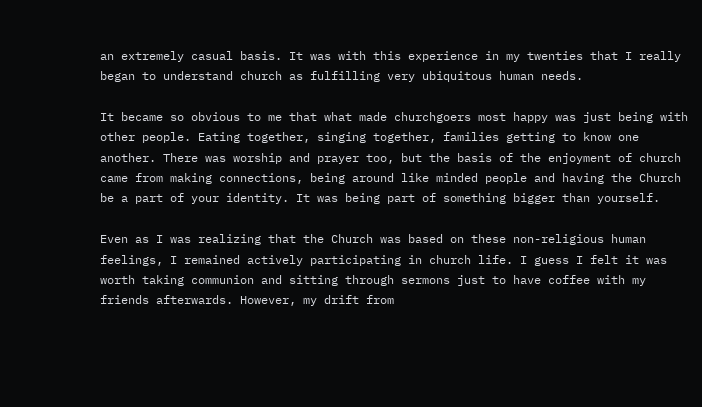an extremely casual basis. It was with this experience in my twenties that I really began to understand church as fulfilling very ubiquitous human needs.

It became so obvious to me that what made churchgoers most happy was just being with other people. Eating together, singing together, families getting to know one another. There was worship and prayer too, but the basis of the enjoyment of church came from making connections, being around like minded people and having the Church be a part of your identity. It was being part of something bigger than yourself.

Even as I was realizing that the Church was based on these non-religious human feelings, I remained actively participating in church life. I guess I felt it was worth taking communion and sitting through sermons just to have coffee with my friends afterwards. However, my drift from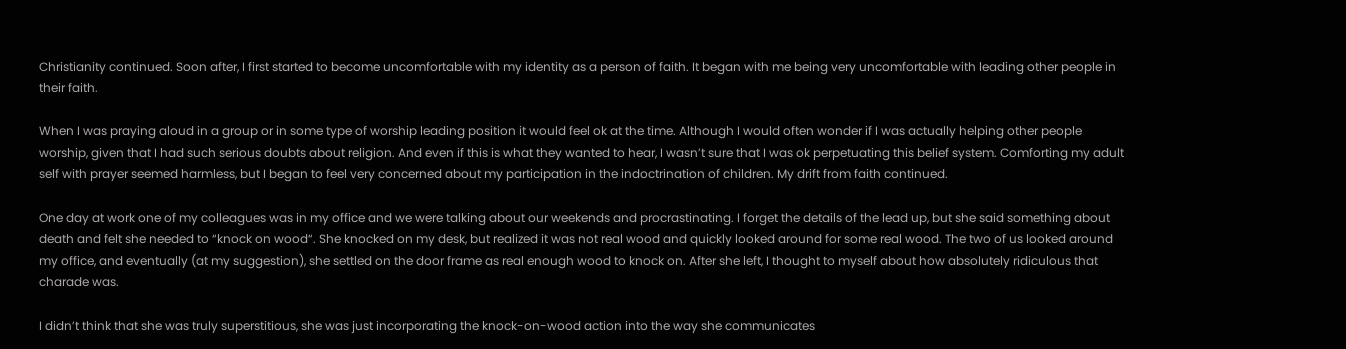Christianity continued. Soon after, I first started to become uncomfortable with my identity as a person of faith. It began with me being very uncomfortable with leading other people in their faith.

When I was praying aloud in a group or in some type of worship leading position it would feel ok at the time. Although I would often wonder if I was actually helping other people worship, given that I had such serious doubts about religion. And even if this is what they wanted to hear, I wasn’t sure that I was ok perpetuating this belief system. Comforting my adult self with prayer seemed harmless, but I began to feel very concerned about my participation in the indoctrination of children. My drift from faith continued.

One day at work one of my colleagues was in my office and we were talking about our weekends and procrastinating. I forget the details of the lead up, but she said something about death and felt she needed to “knock on wood“. She knocked on my desk, but realized it was not real wood and quickly looked around for some real wood. The two of us looked around my office, and eventually (at my suggestion), she settled on the door frame as real enough wood to knock on. After she left, I thought to myself about how absolutely ridiculous that charade was.

I didn’t think that she was truly superstitious, she was just incorporating the knock-on-wood action into the way she communicates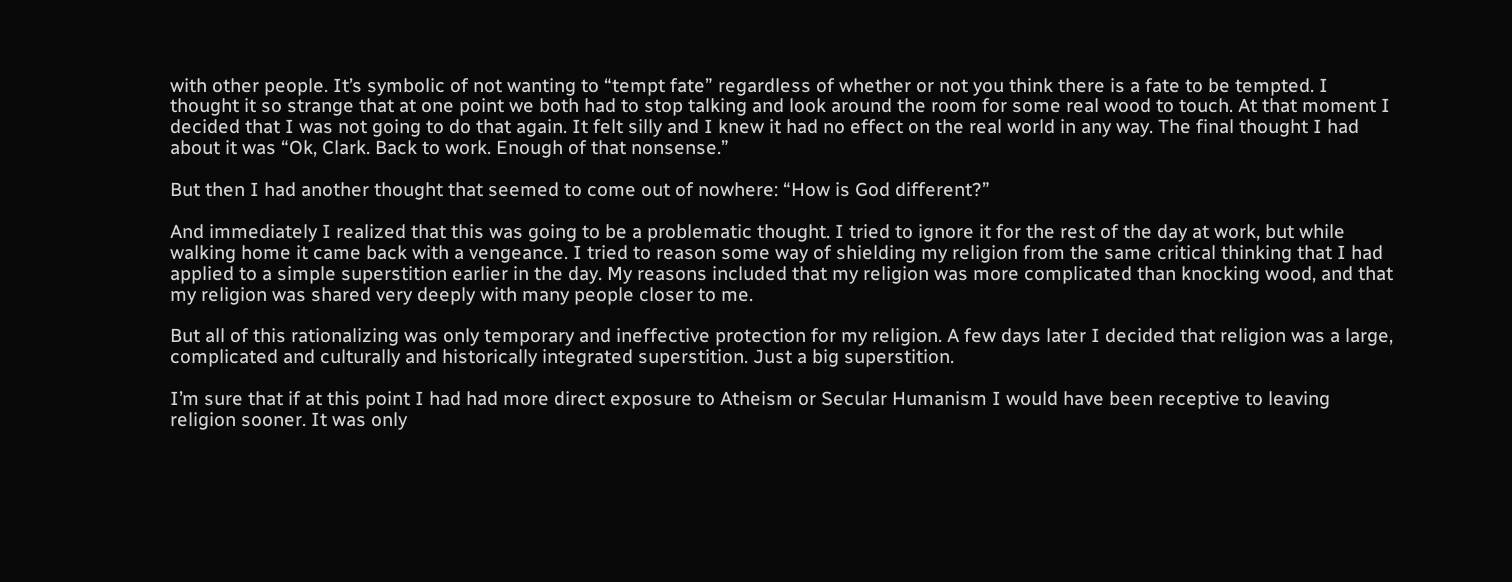with other people. It’s symbolic of not wanting to “tempt fate” regardless of whether or not you think there is a fate to be tempted. I thought it so strange that at one point we both had to stop talking and look around the room for some real wood to touch. At that moment I decided that I was not going to do that again. It felt silly and I knew it had no effect on the real world in any way. The final thought I had about it was “Ok, Clark. Back to work. Enough of that nonsense.”

But then I had another thought that seemed to come out of nowhere: “How is God different?”

And immediately I realized that this was going to be a problematic thought. I tried to ignore it for the rest of the day at work, but while walking home it came back with a vengeance. I tried to reason some way of shielding my religion from the same critical thinking that I had applied to a simple superstition earlier in the day. My reasons included that my religion was more complicated than knocking wood, and that my religion was shared very deeply with many people closer to me.

But all of this rationalizing was only temporary and ineffective protection for my religion. A few days later I decided that religion was a large, complicated and culturally and historically integrated superstition. Just a big superstition.

I’m sure that if at this point I had had more direct exposure to Atheism or Secular Humanism I would have been receptive to leaving religion sooner. It was only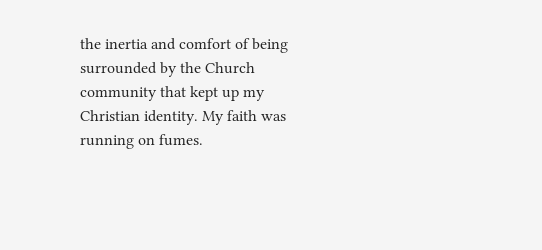the inertia and comfort of being surrounded by the Church community that kept up my Christian identity. My faith was running on fumes.